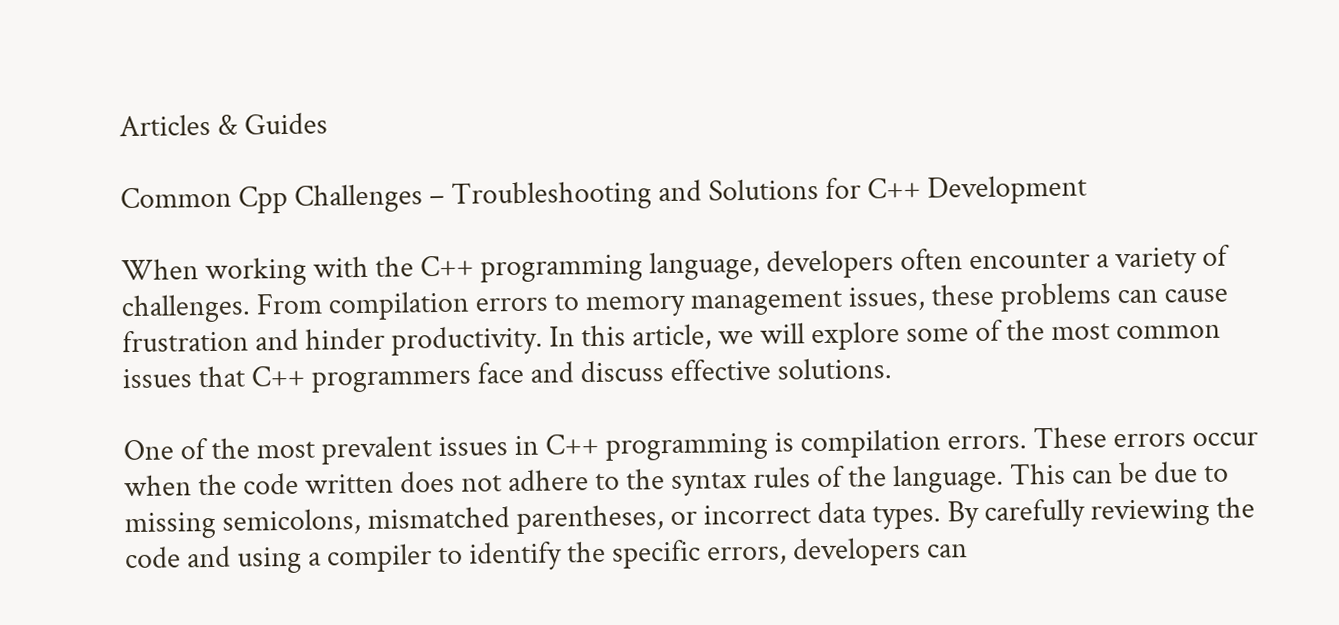Articles & Guides

Common Cpp Challenges – Troubleshooting and Solutions for C++ Development

When working with the C++ programming language, developers often encounter a variety of challenges. From compilation errors to memory management issues, these problems can cause frustration and hinder productivity. In this article, we will explore some of the most common issues that C++ programmers face and discuss effective solutions.

One of the most prevalent issues in C++ programming is compilation errors. These errors occur when the code written does not adhere to the syntax rules of the language. This can be due to missing semicolons, mismatched parentheses, or incorrect data types. By carefully reviewing the code and using a compiler to identify the specific errors, developers can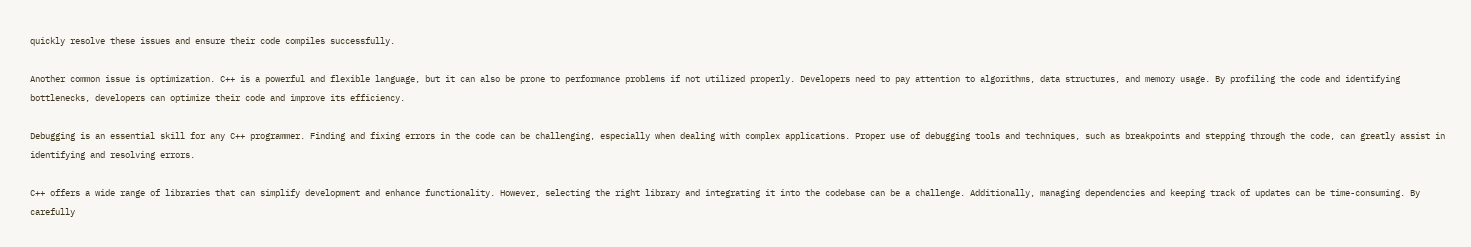quickly resolve these issues and ensure their code compiles successfully.

Another common issue is optimization. C++ is a powerful and flexible language, but it can also be prone to performance problems if not utilized properly. Developers need to pay attention to algorithms, data structures, and memory usage. By profiling the code and identifying bottlenecks, developers can optimize their code and improve its efficiency.

Debugging is an essential skill for any C++ programmer. Finding and fixing errors in the code can be challenging, especially when dealing with complex applications. Proper use of debugging tools and techniques, such as breakpoints and stepping through the code, can greatly assist in identifying and resolving errors.

C++ offers a wide range of libraries that can simplify development and enhance functionality. However, selecting the right library and integrating it into the codebase can be a challenge. Additionally, managing dependencies and keeping track of updates can be time-consuming. By carefully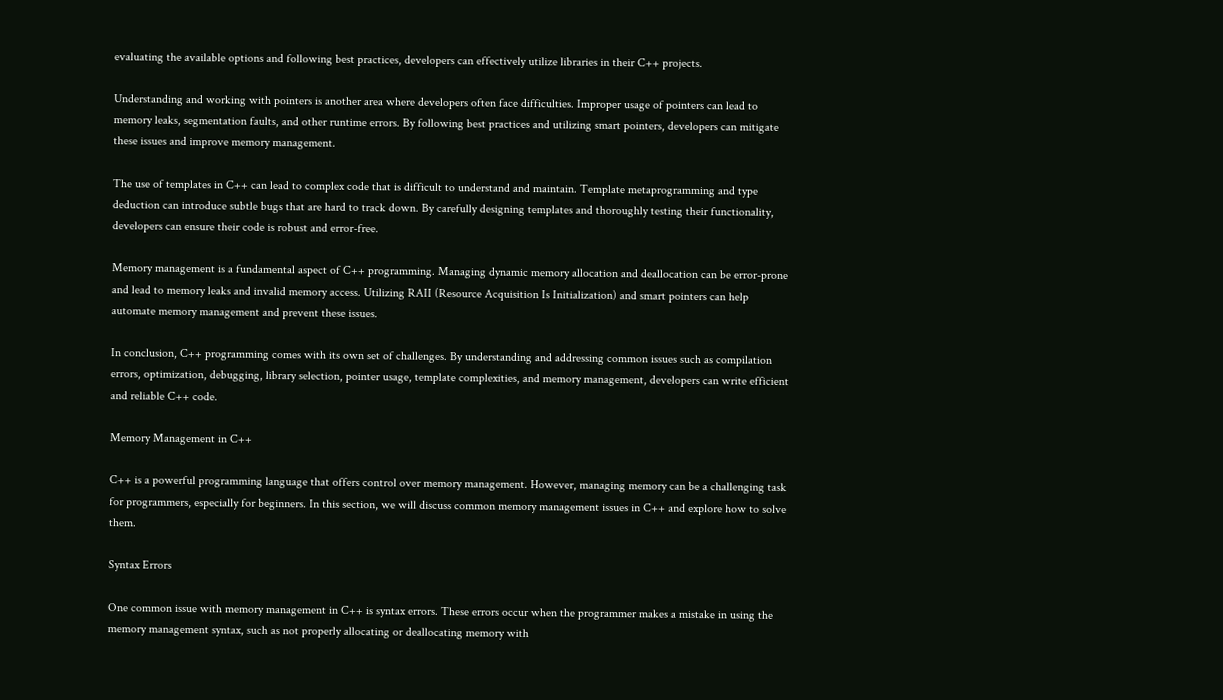evaluating the available options and following best practices, developers can effectively utilize libraries in their C++ projects.

Understanding and working with pointers is another area where developers often face difficulties. Improper usage of pointers can lead to memory leaks, segmentation faults, and other runtime errors. By following best practices and utilizing smart pointers, developers can mitigate these issues and improve memory management.

The use of templates in C++ can lead to complex code that is difficult to understand and maintain. Template metaprogramming and type deduction can introduce subtle bugs that are hard to track down. By carefully designing templates and thoroughly testing their functionality, developers can ensure their code is robust and error-free.

Memory management is a fundamental aspect of C++ programming. Managing dynamic memory allocation and deallocation can be error-prone and lead to memory leaks and invalid memory access. Utilizing RAII (Resource Acquisition Is Initialization) and smart pointers can help automate memory management and prevent these issues.

In conclusion, C++ programming comes with its own set of challenges. By understanding and addressing common issues such as compilation errors, optimization, debugging, library selection, pointer usage, template complexities, and memory management, developers can write efficient and reliable C++ code.

Memory Management in C++

C++ is a powerful programming language that offers control over memory management. However, managing memory can be a challenging task for programmers, especially for beginners. In this section, we will discuss common memory management issues in C++ and explore how to solve them.

Syntax Errors

One common issue with memory management in C++ is syntax errors. These errors occur when the programmer makes a mistake in using the memory management syntax, such as not properly allocating or deallocating memory with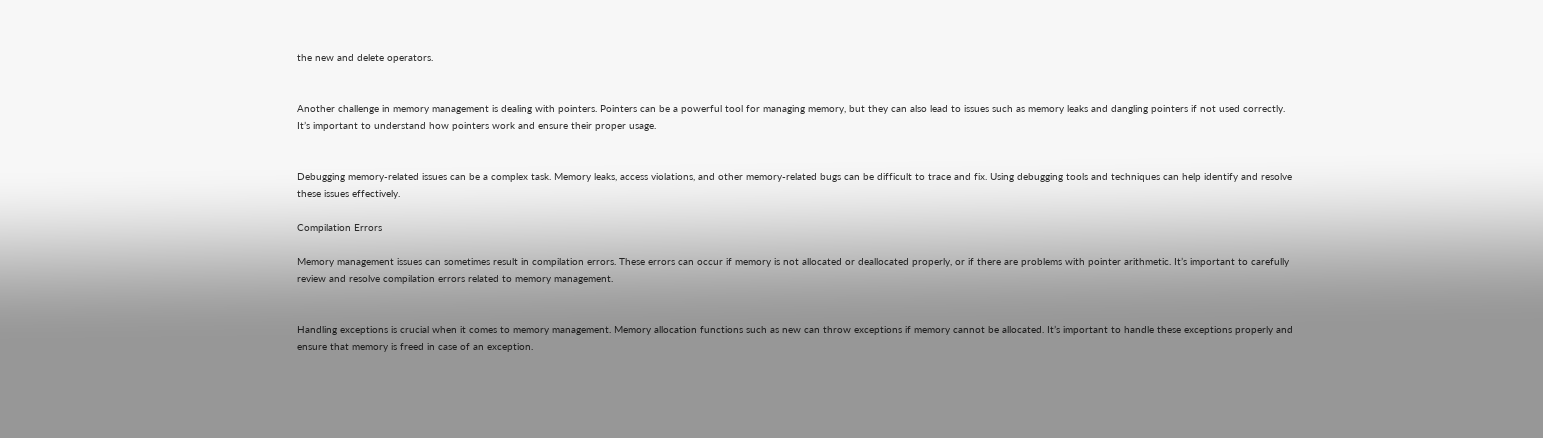the new and delete operators.


Another challenge in memory management is dealing with pointers. Pointers can be a powerful tool for managing memory, but they can also lead to issues such as memory leaks and dangling pointers if not used correctly. It’s important to understand how pointers work and ensure their proper usage.


Debugging memory-related issues can be a complex task. Memory leaks, access violations, and other memory-related bugs can be difficult to trace and fix. Using debugging tools and techniques can help identify and resolve these issues effectively.

Compilation Errors

Memory management issues can sometimes result in compilation errors. These errors can occur if memory is not allocated or deallocated properly, or if there are problems with pointer arithmetic. It’s important to carefully review and resolve compilation errors related to memory management.


Handling exceptions is crucial when it comes to memory management. Memory allocation functions such as new can throw exceptions if memory cannot be allocated. It’s important to handle these exceptions properly and ensure that memory is freed in case of an exception.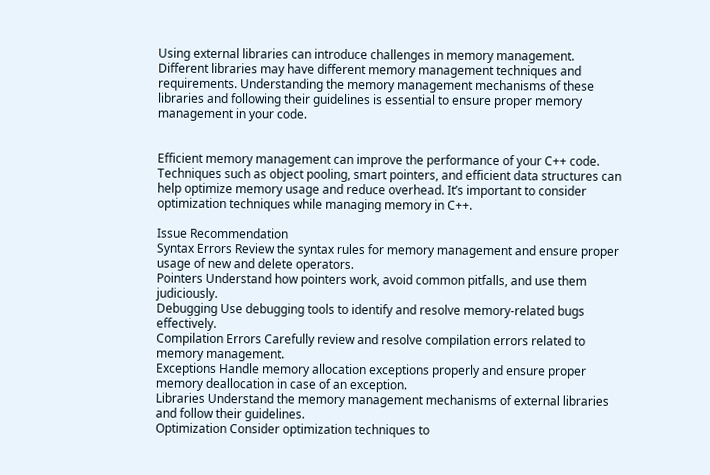Using external libraries can introduce challenges in memory management. Different libraries may have different memory management techniques and requirements. Understanding the memory management mechanisms of these libraries and following their guidelines is essential to ensure proper memory management in your code.


Efficient memory management can improve the performance of your C++ code. Techniques such as object pooling, smart pointers, and efficient data structures can help optimize memory usage and reduce overhead. It’s important to consider optimization techniques while managing memory in C++.

Issue Recommendation
Syntax Errors Review the syntax rules for memory management and ensure proper usage of new and delete operators.
Pointers Understand how pointers work, avoid common pitfalls, and use them judiciously.
Debugging Use debugging tools to identify and resolve memory-related bugs effectively.
Compilation Errors Carefully review and resolve compilation errors related to memory management.
Exceptions Handle memory allocation exceptions properly and ensure proper memory deallocation in case of an exception.
Libraries Understand the memory management mechanisms of external libraries and follow their guidelines.
Optimization Consider optimization techniques to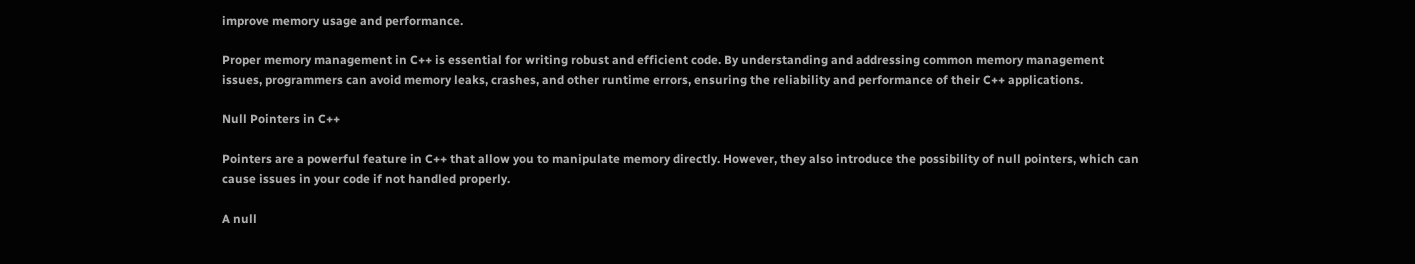improve memory usage and performance.

Proper memory management in C++ is essential for writing robust and efficient code. By understanding and addressing common memory management issues, programmers can avoid memory leaks, crashes, and other runtime errors, ensuring the reliability and performance of their C++ applications.

Null Pointers in C++

Pointers are a powerful feature in C++ that allow you to manipulate memory directly. However, they also introduce the possibility of null pointers, which can cause issues in your code if not handled properly.

A null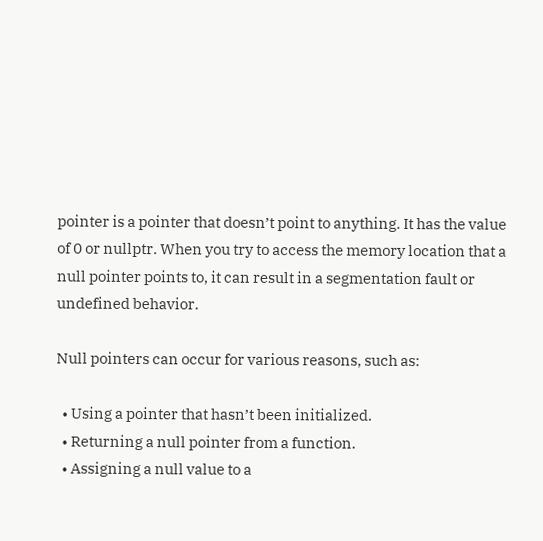pointer is a pointer that doesn’t point to anything. It has the value of 0 or nullptr. When you try to access the memory location that a null pointer points to, it can result in a segmentation fault or undefined behavior.

Null pointers can occur for various reasons, such as:

  • Using a pointer that hasn’t been initialized.
  • Returning a null pointer from a function.
  • Assigning a null value to a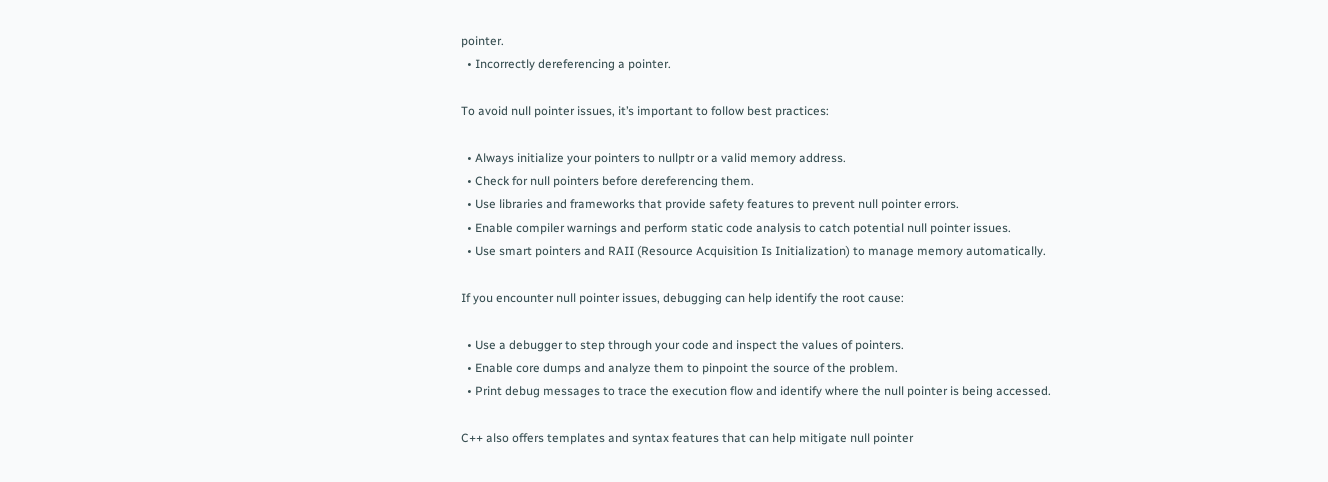pointer.
  • Incorrectly dereferencing a pointer.

To avoid null pointer issues, it’s important to follow best practices:

  • Always initialize your pointers to nullptr or a valid memory address.
  • Check for null pointers before dereferencing them.
  • Use libraries and frameworks that provide safety features to prevent null pointer errors.
  • Enable compiler warnings and perform static code analysis to catch potential null pointer issues.
  • Use smart pointers and RAII (Resource Acquisition Is Initialization) to manage memory automatically.

If you encounter null pointer issues, debugging can help identify the root cause:

  • Use a debugger to step through your code and inspect the values of pointers.
  • Enable core dumps and analyze them to pinpoint the source of the problem.
  • Print debug messages to trace the execution flow and identify where the null pointer is being accessed.

C++ also offers templates and syntax features that can help mitigate null pointer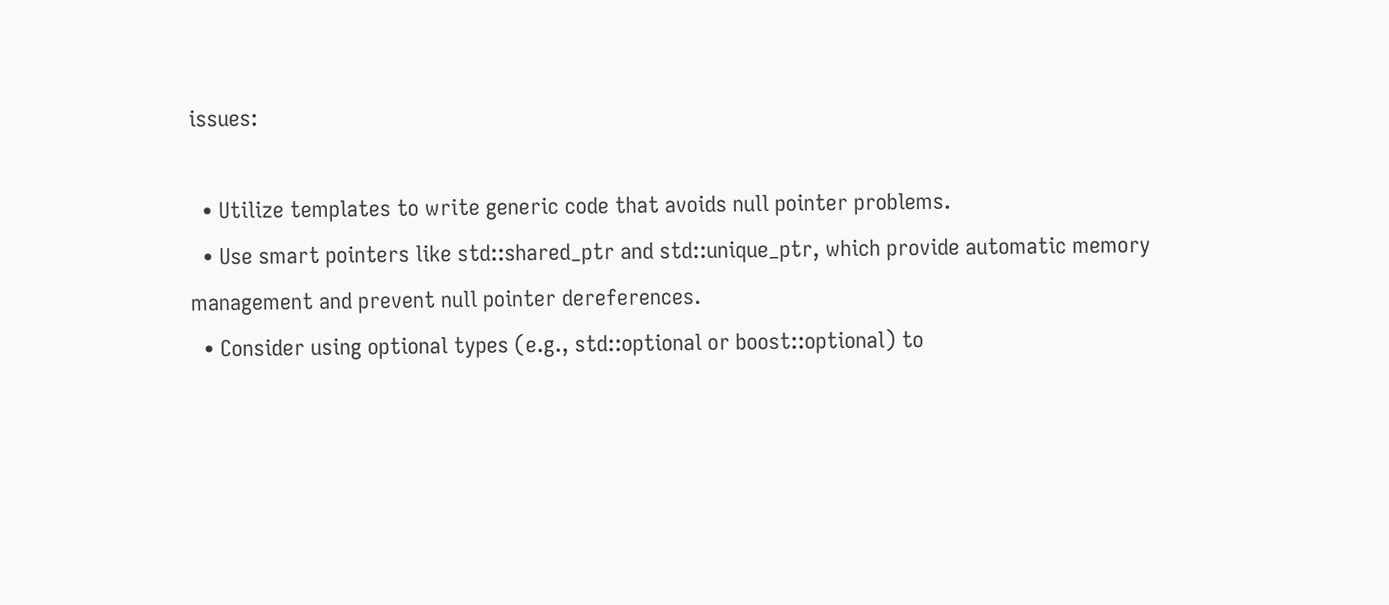issues:

  • Utilize templates to write generic code that avoids null pointer problems.
  • Use smart pointers like std::shared_ptr and std::unique_ptr, which provide automatic memory management and prevent null pointer dereferences.
  • Consider using optional types (e.g., std::optional or boost::optional) to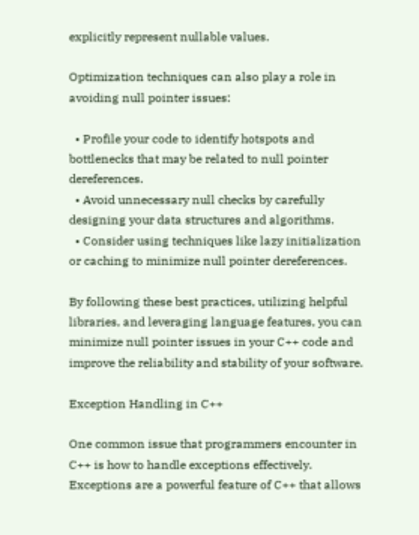explicitly represent nullable values.

Optimization techniques can also play a role in avoiding null pointer issues:

  • Profile your code to identify hotspots and bottlenecks that may be related to null pointer dereferences.
  • Avoid unnecessary null checks by carefully designing your data structures and algorithms.
  • Consider using techniques like lazy initialization or caching to minimize null pointer dereferences.

By following these best practices, utilizing helpful libraries, and leveraging language features, you can minimize null pointer issues in your C++ code and improve the reliability and stability of your software.

Exception Handling in C++

One common issue that programmers encounter in C++ is how to handle exceptions effectively. Exceptions are a powerful feature of C++ that allows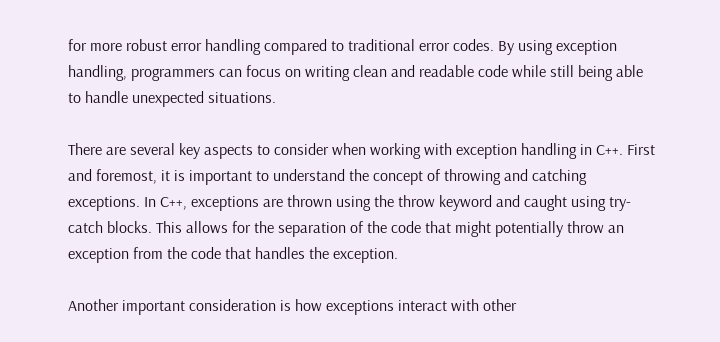for more robust error handling compared to traditional error codes. By using exception handling, programmers can focus on writing clean and readable code while still being able to handle unexpected situations.

There are several key aspects to consider when working with exception handling in C++. First and foremost, it is important to understand the concept of throwing and catching exceptions. In C++, exceptions are thrown using the throw keyword and caught using try-catch blocks. This allows for the separation of the code that might potentially throw an exception from the code that handles the exception.

Another important consideration is how exceptions interact with other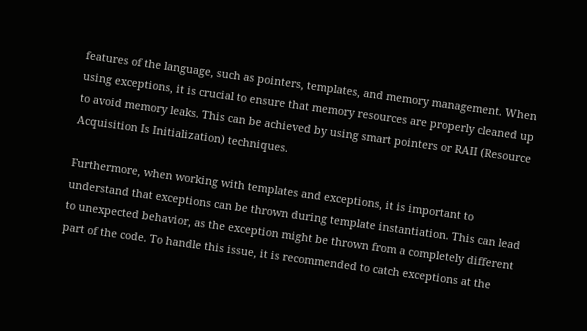features of the language, such as pointers, templates, and memory management. When using exceptions, it is crucial to ensure that memory resources are properly cleaned up to avoid memory leaks. This can be achieved by using smart pointers or RAII (Resource Acquisition Is Initialization) techniques.

Furthermore, when working with templates and exceptions, it is important to understand that exceptions can be thrown during template instantiation. This can lead to unexpected behavior, as the exception might be thrown from a completely different part of the code. To handle this issue, it is recommended to catch exceptions at the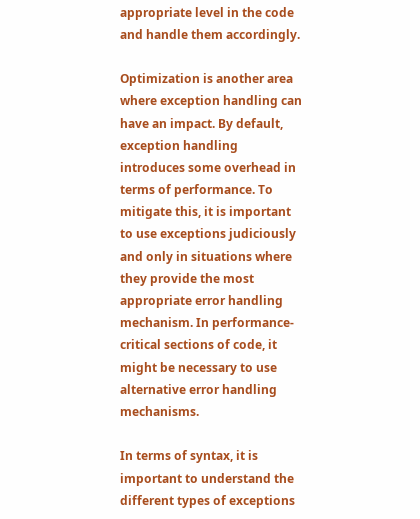appropriate level in the code and handle them accordingly.

Optimization is another area where exception handling can have an impact. By default, exception handling introduces some overhead in terms of performance. To mitigate this, it is important to use exceptions judiciously and only in situations where they provide the most appropriate error handling mechanism. In performance-critical sections of code, it might be necessary to use alternative error handling mechanisms.

In terms of syntax, it is important to understand the different types of exceptions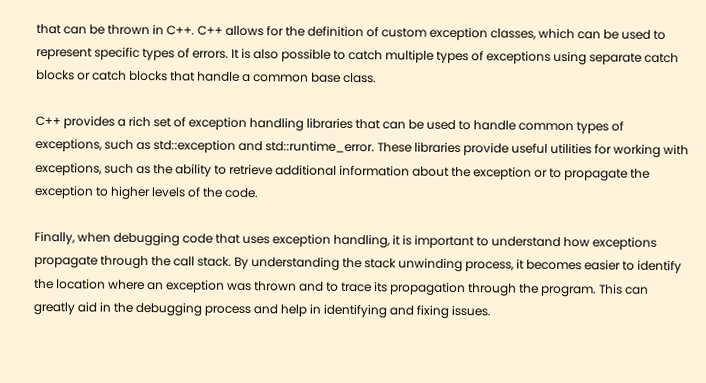that can be thrown in C++. C++ allows for the definition of custom exception classes, which can be used to represent specific types of errors. It is also possible to catch multiple types of exceptions using separate catch blocks or catch blocks that handle a common base class.

C++ provides a rich set of exception handling libraries that can be used to handle common types of exceptions, such as std::exception and std::runtime_error. These libraries provide useful utilities for working with exceptions, such as the ability to retrieve additional information about the exception or to propagate the exception to higher levels of the code.

Finally, when debugging code that uses exception handling, it is important to understand how exceptions propagate through the call stack. By understanding the stack unwinding process, it becomes easier to identify the location where an exception was thrown and to trace its propagation through the program. This can greatly aid in the debugging process and help in identifying and fixing issues.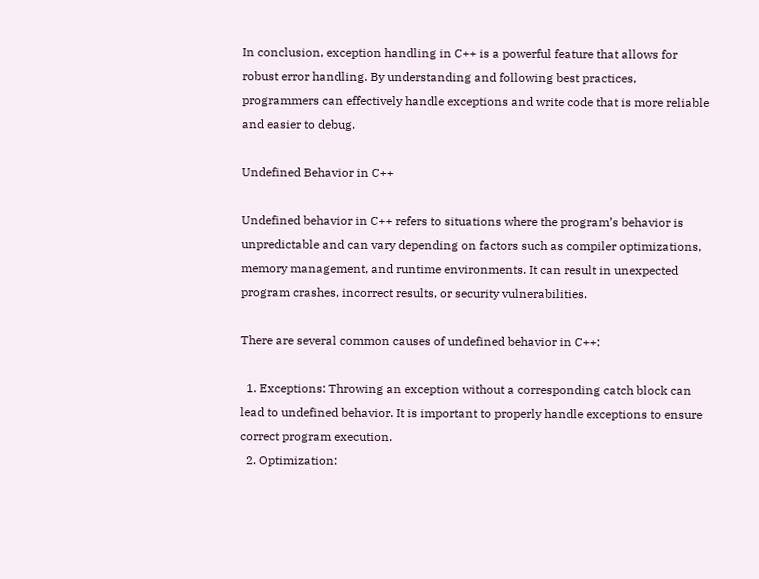In conclusion, exception handling in C++ is a powerful feature that allows for robust error handling. By understanding and following best practices, programmers can effectively handle exceptions and write code that is more reliable and easier to debug.

Undefined Behavior in C++

Undefined behavior in C++ refers to situations where the program’s behavior is unpredictable and can vary depending on factors such as compiler optimizations, memory management, and runtime environments. It can result in unexpected program crashes, incorrect results, or security vulnerabilities.

There are several common causes of undefined behavior in C++:

  1. Exceptions: Throwing an exception without a corresponding catch block can lead to undefined behavior. It is important to properly handle exceptions to ensure correct program execution.
  2. Optimization: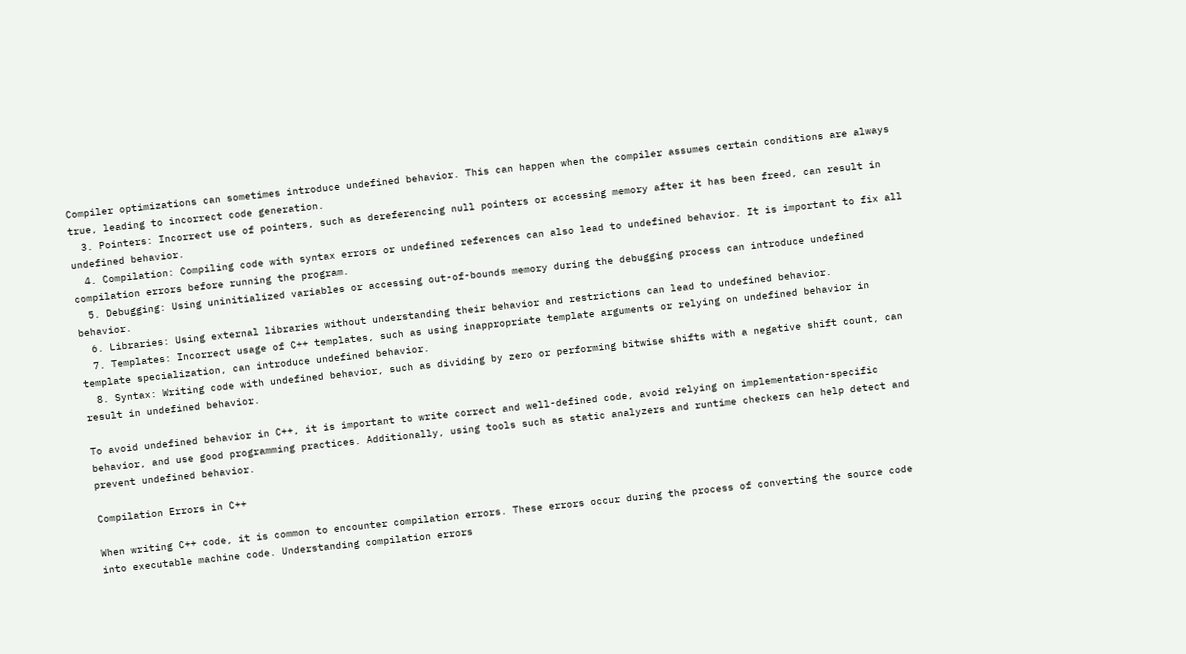Compiler optimizations can sometimes introduce undefined behavior. This can happen when the compiler assumes certain conditions are always true, leading to incorrect code generation.
  3. Pointers: Incorrect use of pointers, such as dereferencing null pointers or accessing memory after it has been freed, can result in undefined behavior.
  4. Compilation: Compiling code with syntax errors or undefined references can also lead to undefined behavior. It is important to fix all compilation errors before running the program.
  5. Debugging: Using uninitialized variables or accessing out-of-bounds memory during the debugging process can introduce undefined behavior.
  6. Libraries: Using external libraries without understanding their behavior and restrictions can lead to undefined behavior.
  7. Templates: Incorrect usage of C++ templates, such as using inappropriate template arguments or relying on undefined behavior in template specialization, can introduce undefined behavior.
  8. Syntax: Writing code with undefined behavior, such as dividing by zero or performing bitwise shifts with a negative shift count, can result in undefined behavior.

To avoid undefined behavior in C++, it is important to write correct and well-defined code, avoid relying on implementation-specific behavior, and use good programming practices. Additionally, using tools such as static analyzers and runtime checkers can help detect and prevent undefined behavior.

Compilation Errors in C++

When writing C++ code, it is common to encounter compilation errors. These errors occur during the process of converting the source code into executable machine code. Understanding compilation errors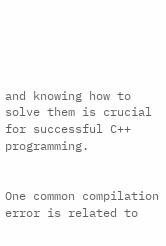and knowing how to solve them is crucial for successful C++ programming.


One common compilation error is related to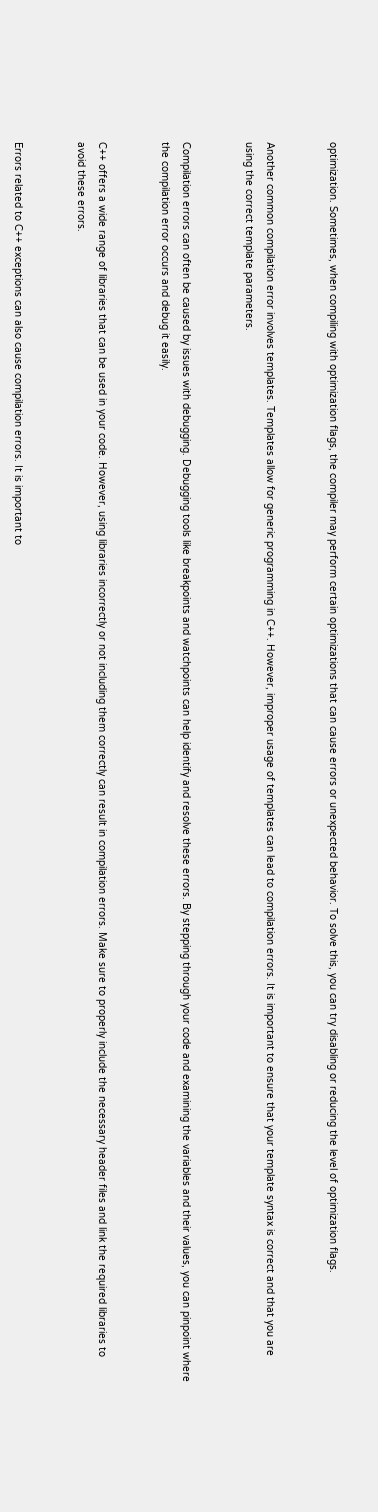optimization. Sometimes, when compiling with optimization flags, the compiler may perform certain optimizations that can cause errors or unexpected behavior. To solve this, you can try disabling or reducing the level of optimization flags.


Another common compilation error involves templates. Templates allow for generic programming in C++. However, improper usage of templates can lead to compilation errors. It is important to ensure that your template syntax is correct and that you are using the correct template parameters.


Compilation errors can often be caused by issues with debugging. Debugging tools like breakpoints and watchpoints can help identify and resolve these errors. By stepping through your code and examining the variables and their values, you can pinpoint where the compilation error occurs and debug it easily.


C++ offers a wide range of libraries that can be used in your code. However, using libraries incorrectly or not including them correctly can result in compilation errors. Make sure to properly include the necessary header files and link the required libraries to avoid these errors.


Errors related to C++ exceptions can also cause compilation errors. It is important to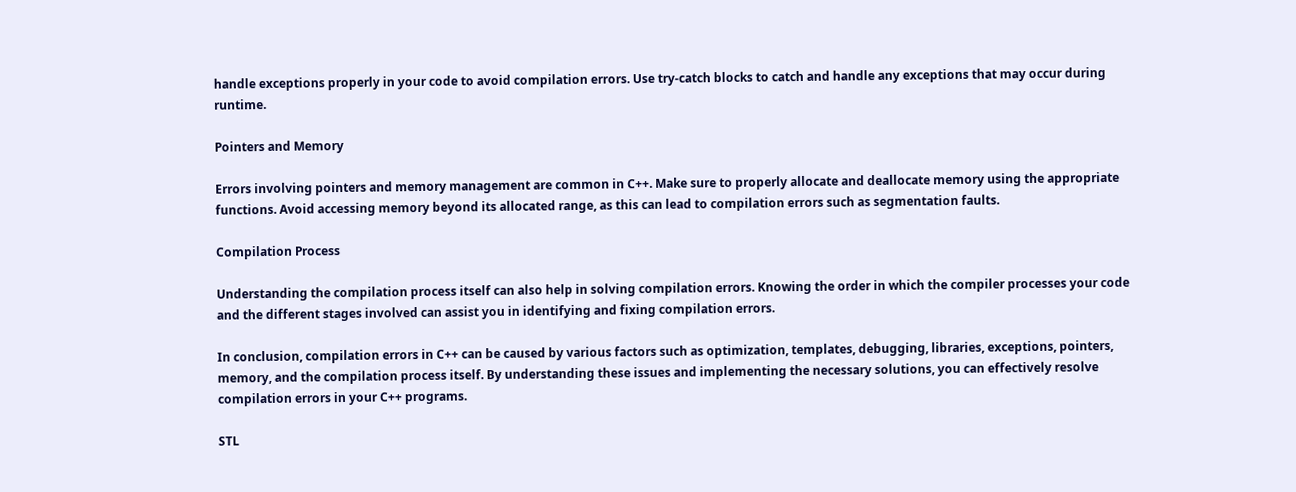handle exceptions properly in your code to avoid compilation errors. Use try-catch blocks to catch and handle any exceptions that may occur during runtime.

Pointers and Memory

Errors involving pointers and memory management are common in C++. Make sure to properly allocate and deallocate memory using the appropriate functions. Avoid accessing memory beyond its allocated range, as this can lead to compilation errors such as segmentation faults.

Compilation Process

Understanding the compilation process itself can also help in solving compilation errors. Knowing the order in which the compiler processes your code and the different stages involved can assist you in identifying and fixing compilation errors.

In conclusion, compilation errors in C++ can be caused by various factors such as optimization, templates, debugging, libraries, exceptions, pointers, memory, and the compilation process itself. By understanding these issues and implementing the necessary solutions, you can effectively resolve compilation errors in your C++ programs.

STL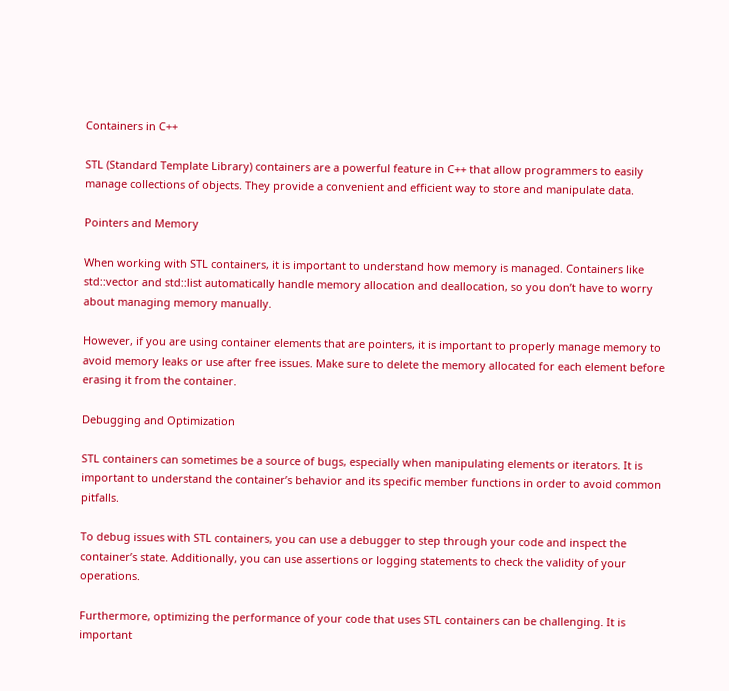Containers in C++

STL (Standard Template Library) containers are a powerful feature in C++ that allow programmers to easily manage collections of objects. They provide a convenient and efficient way to store and manipulate data.

Pointers and Memory

When working with STL containers, it is important to understand how memory is managed. Containers like std::vector and std::list automatically handle memory allocation and deallocation, so you don’t have to worry about managing memory manually.

However, if you are using container elements that are pointers, it is important to properly manage memory to avoid memory leaks or use after free issues. Make sure to delete the memory allocated for each element before erasing it from the container.

Debugging and Optimization

STL containers can sometimes be a source of bugs, especially when manipulating elements or iterators. It is important to understand the container’s behavior and its specific member functions in order to avoid common pitfalls.

To debug issues with STL containers, you can use a debugger to step through your code and inspect the container’s state. Additionally, you can use assertions or logging statements to check the validity of your operations.

Furthermore, optimizing the performance of your code that uses STL containers can be challenging. It is important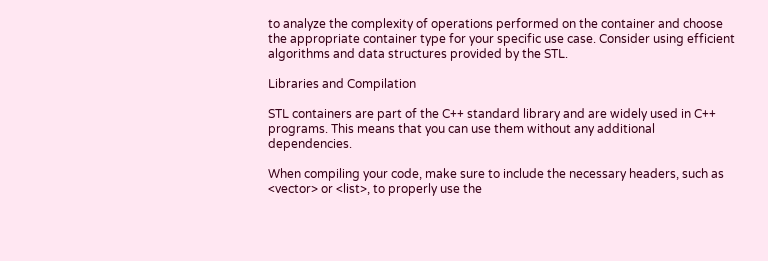to analyze the complexity of operations performed on the container and choose the appropriate container type for your specific use case. Consider using efficient algorithms and data structures provided by the STL.

Libraries and Compilation

STL containers are part of the C++ standard library and are widely used in C++ programs. This means that you can use them without any additional dependencies.

When compiling your code, make sure to include the necessary headers, such as <vector> or <list>, to properly use the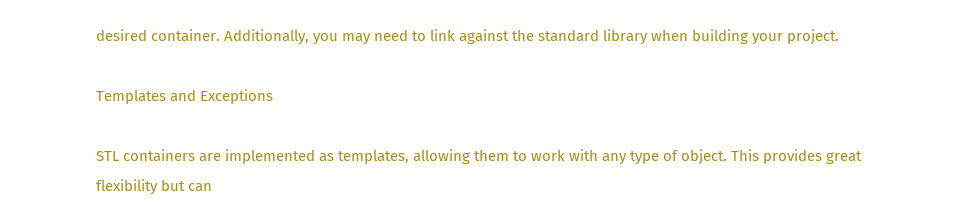desired container. Additionally, you may need to link against the standard library when building your project.

Templates and Exceptions

STL containers are implemented as templates, allowing them to work with any type of object. This provides great flexibility but can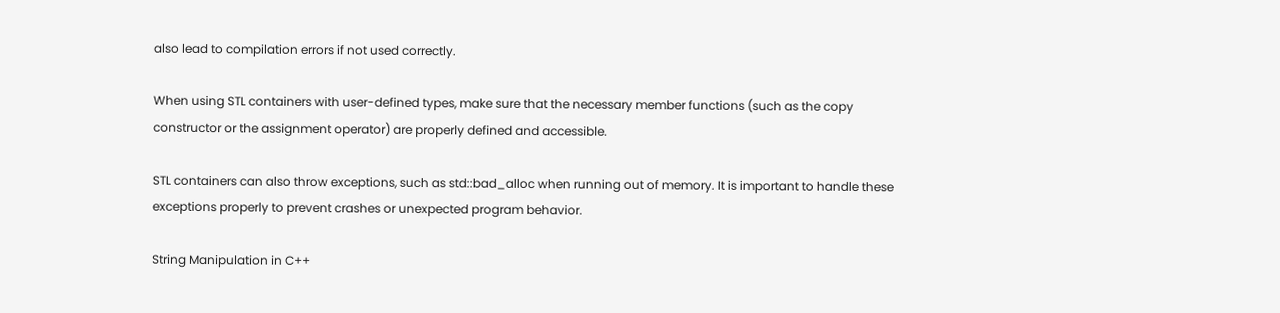also lead to compilation errors if not used correctly.

When using STL containers with user-defined types, make sure that the necessary member functions (such as the copy constructor or the assignment operator) are properly defined and accessible.

STL containers can also throw exceptions, such as std::bad_alloc when running out of memory. It is important to handle these exceptions properly to prevent crashes or unexpected program behavior.

String Manipulation in C++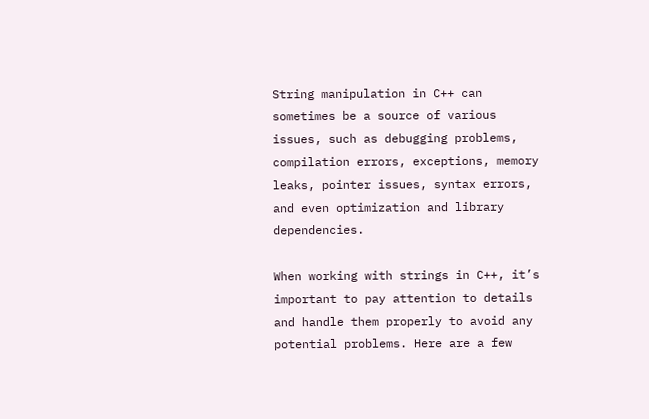String manipulation in C++ can sometimes be a source of various issues, such as debugging problems, compilation errors, exceptions, memory leaks, pointer issues, syntax errors, and even optimization and library dependencies.

When working with strings in C++, it’s important to pay attention to details and handle them properly to avoid any potential problems. Here are a few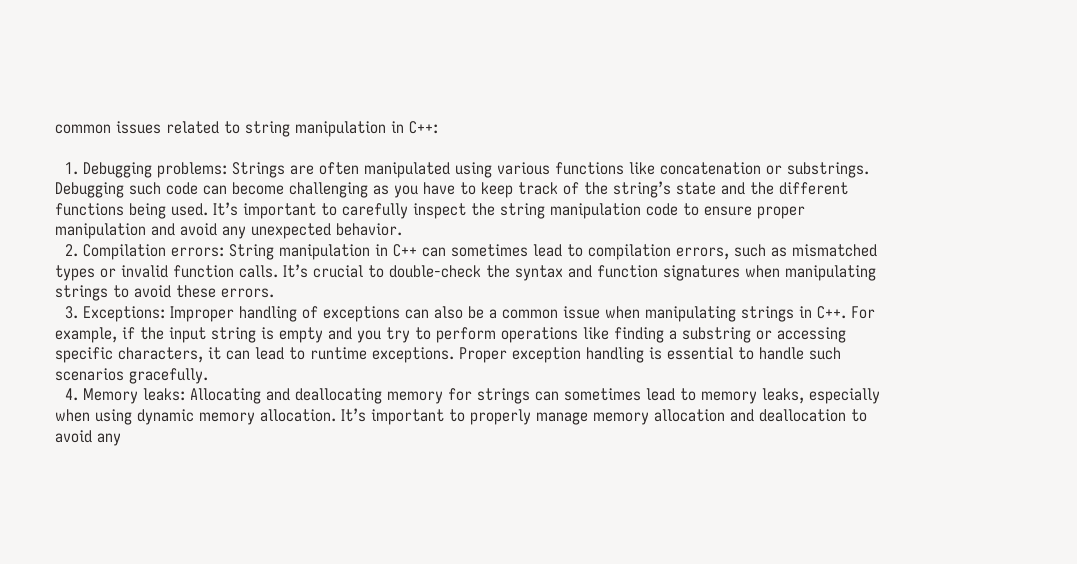common issues related to string manipulation in C++:

  1. Debugging problems: Strings are often manipulated using various functions like concatenation or substrings. Debugging such code can become challenging as you have to keep track of the string’s state and the different functions being used. It’s important to carefully inspect the string manipulation code to ensure proper manipulation and avoid any unexpected behavior.
  2. Compilation errors: String manipulation in C++ can sometimes lead to compilation errors, such as mismatched types or invalid function calls. It’s crucial to double-check the syntax and function signatures when manipulating strings to avoid these errors.
  3. Exceptions: Improper handling of exceptions can also be a common issue when manipulating strings in C++. For example, if the input string is empty and you try to perform operations like finding a substring or accessing specific characters, it can lead to runtime exceptions. Proper exception handling is essential to handle such scenarios gracefully.
  4. Memory leaks: Allocating and deallocating memory for strings can sometimes lead to memory leaks, especially when using dynamic memory allocation. It’s important to properly manage memory allocation and deallocation to avoid any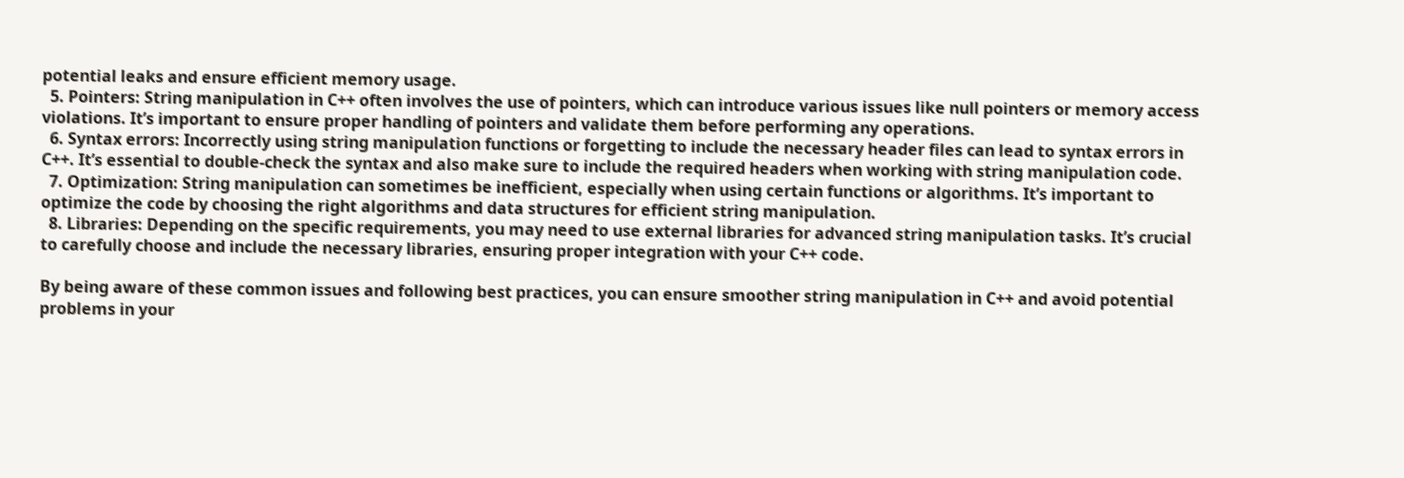potential leaks and ensure efficient memory usage.
  5. Pointers: String manipulation in C++ often involves the use of pointers, which can introduce various issues like null pointers or memory access violations. It’s important to ensure proper handling of pointers and validate them before performing any operations.
  6. Syntax errors: Incorrectly using string manipulation functions or forgetting to include the necessary header files can lead to syntax errors in C++. It’s essential to double-check the syntax and also make sure to include the required headers when working with string manipulation code.
  7. Optimization: String manipulation can sometimes be inefficient, especially when using certain functions or algorithms. It’s important to optimize the code by choosing the right algorithms and data structures for efficient string manipulation.
  8. Libraries: Depending on the specific requirements, you may need to use external libraries for advanced string manipulation tasks. It’s crucial to carefully choose and include the necessary libraries, ensuring proper integration with your C++ code.

By being aware of these common issues and following best practices, you can ensure smoother string manipulation in C++ and avoid potential problems in your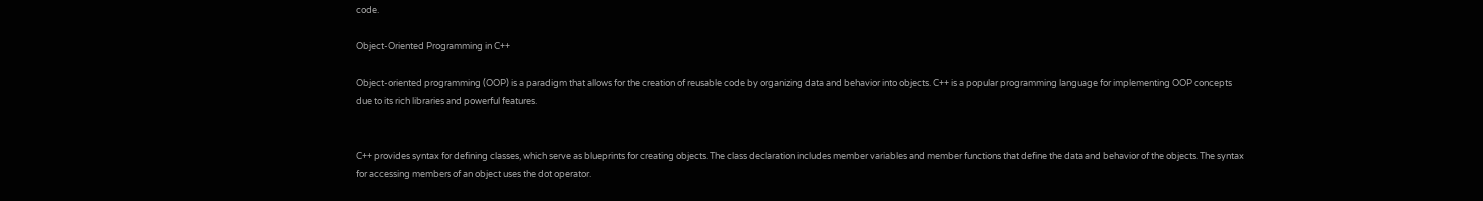code.

Object-Oriented Programming in C++

Object-oriented programming (OOP) is a paradigm that allows for the creation of reusable code by organizing data and behavior into objects. C++ is a popular programming language for implementing OOP concepts due to its rich libraries and powerful features.


C++ provides syntax for defining classes, which serve as blueprints for creating objects. The class declaration includes member variables and member functions that define the data and behavior of the objects. The syntax for accessing members of an object uses the dot operator.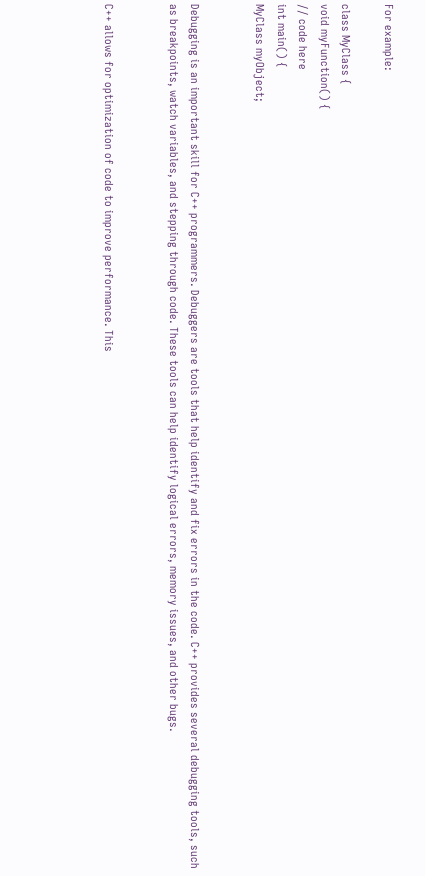For example:

class MyClass {
void myFunction() {
// code here
int main() {
MyClass myObject;


Debugging is an important skill for C++ programmers. Debuggers are tools that help identify and fix errors in the code. C++ provides several debugging tools, such as breakpoints, watch variables, and stepping through code. These tools can help identify logical errors, memory issues, and other bugs.


C++ allows for optimization of code to improve performance. This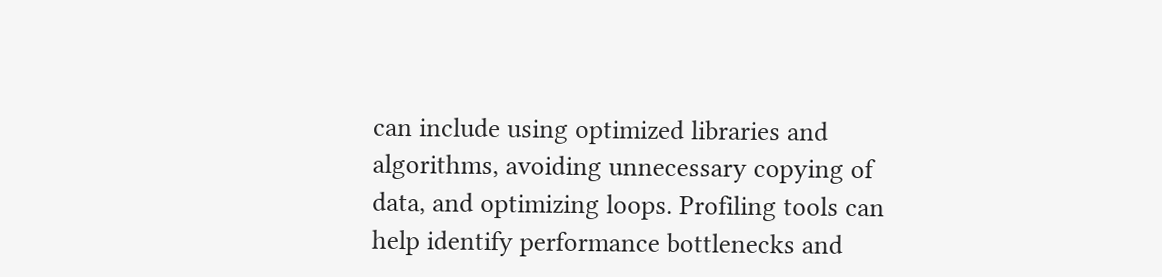can include using optimized libraries and algorithms, avoiding unnecessary copying of data, and optimizing loops. Profiling tools can help identify performance bottlenecks and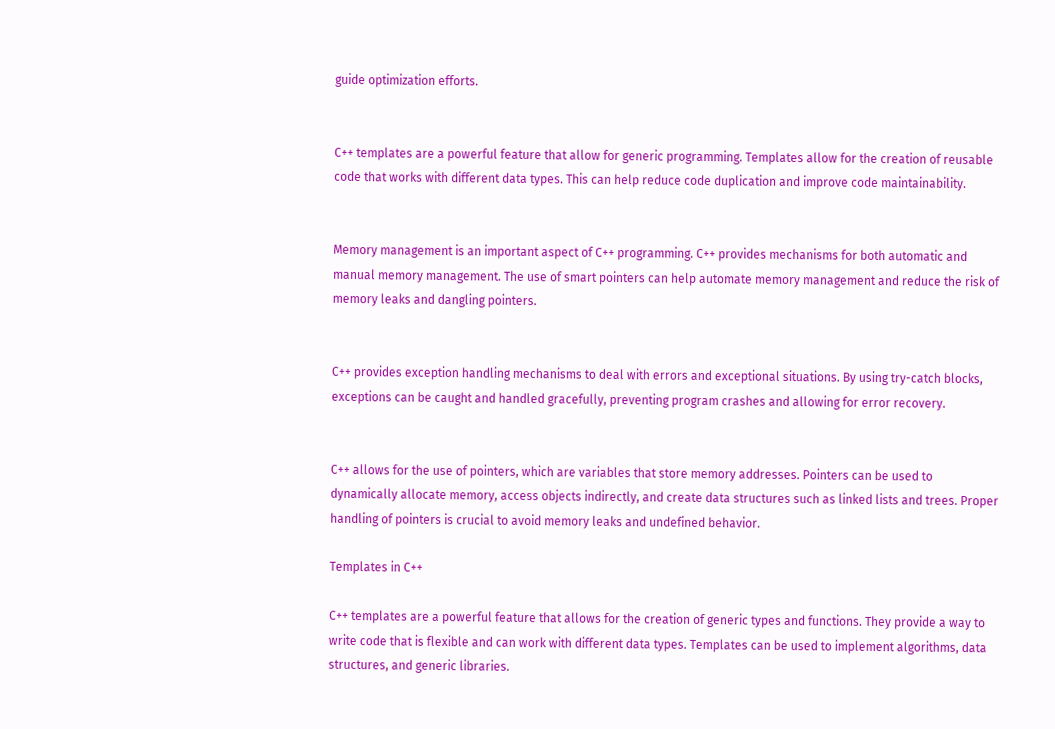guide optimization efforts.


C++ templates are a powerful feature that allow for generic programming. Templates allow for the creation of reusable code that works with different data types. This can help reduce code duplication and improve code maintainability.


Memory management is an important aspect of C++ programming. C++ provides mechanisms for both automatic and manual memory management. The use of smart pointers can help automate memory management and reduce the risk of memory leaks and dangling pointers.


C++ provides exception handling mechanisms to deal with errors and exceptional situations. By using try-catch blocks, exceptions can be caught and handled gracefully, preventing program crashes and allowing for error recovery.


C++ allows for the use of pointers, which are variables that store memory addresses. Pointers can be used to dynamically allocate memory, access objects indirectly, and create data structures such as linked lists and trees. Proper handling of pointers is crucial to avoid memory leaks and undefined behavior.

Templates in C++

C++ templates are a powerful feature that allows for the creation of generic types and functions. They provide a way to write code that is flexible and can work with different data types. Templates can be used to implement algorithms, data structures, and generic libraries.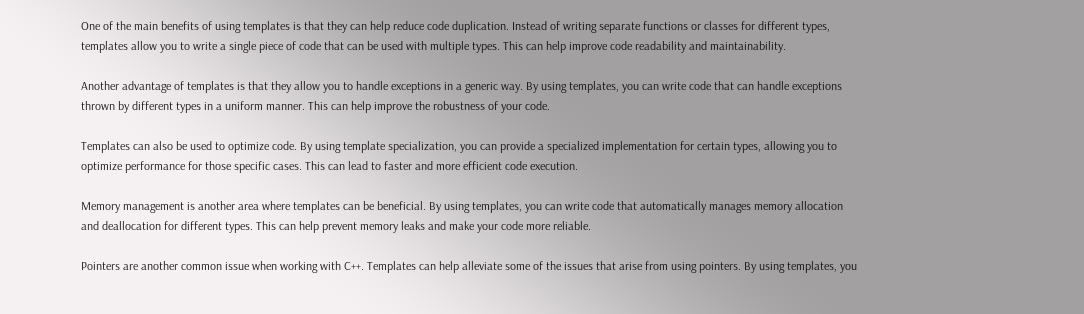One of the main benefits of using templates is that they can help reduce code duplication. Instead of writing separate functions or classes for different types, templates allow you to write a single piece of code that can be used with multiple types. This can help improve code readability and maintainability.

Another advantage of templates is that they allow you to handle exceptions in a generic way. By using templates, you can write code that can handle exceptions thrown by different types in a uniform manner. This can help improve the robustness of your code.

Templates can also be used to optimize code. By using template specialization, you can provide a specialized implementation for certain types, allowing you to optimize performance for those specific cases. This can lead to faster and more efficient code execution.

Memory management is another area where templates can be beneficial. By using templates, you can write code that automatically manages memory allocation and deallocation for different types. This can help prevent memory leaks and make your code more reliable.

Pointers are another common issue when working with C++. Templates can help alleviate some of the issues that arise from using pointers. By using templates, you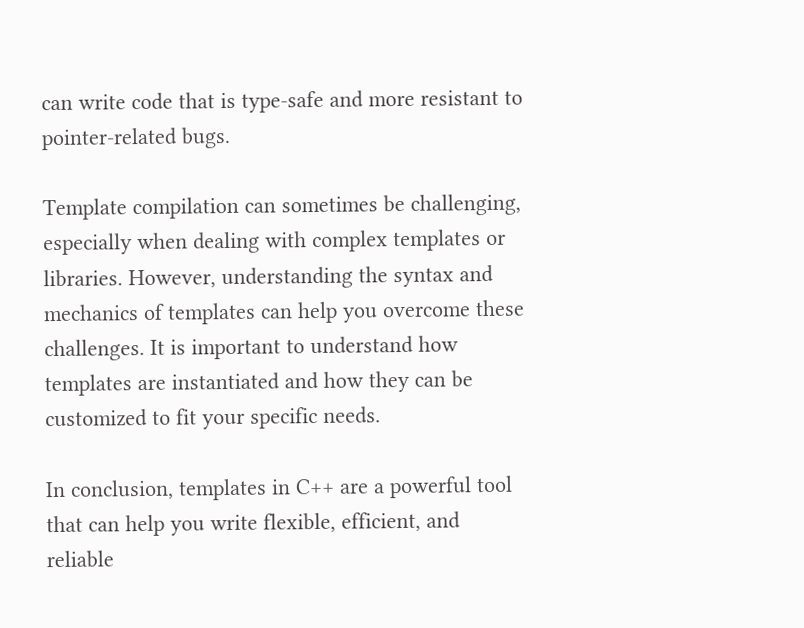can write code that is type-safe and more resistant to pointer-related bugs.

Template compilation can sometimes be challenging, especially when dealing with complex templates or libraries. However, understanding the syntax and mechanics of templates can help you overcome these challenges. It is important to understand how templates are instantiated and how they can be customized to fit your specific needs.

In conclusion, templates in C++ are a powerful tool that can help you write flexible, efficient, and reliable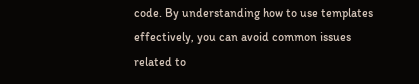code. By understanding how to use templates effectively, you can avoid common issues related to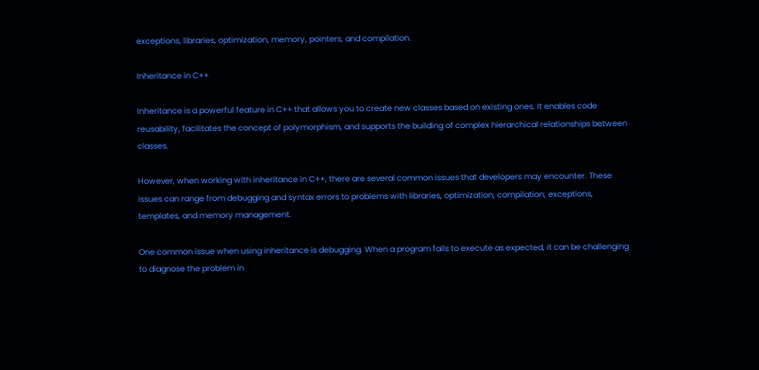exceptions, libraries, optimization, memory, pointers, and compilation.

Inheritance in C++

Inheritance is a powerful feature in C++ that allows you to create new classes based on existing ones. It enables code reusability, facilitates the concept of polymorphism, and supports the building of complex hierarchical relationships between classes.

However, when working with inheritance in C++, there are several common issues that developers may encounter. These issues can range from debugging and syntax errors to problems with libraries, optimization, compilation, exceptions, templates, and memory management.

One common issue when using inheritance is debugging. When a program fails to execute as expected, it can be challenging to diagnose the problem in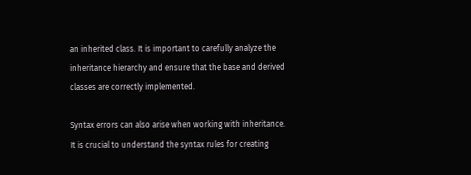an inherited class. It is important to carefully analyze the inheritance hierarchy and ensure that the base and derived classes are correctly implemented.

Syntax errors can also arise when working with inheritance. It is crucial to understand the syntax rules for creating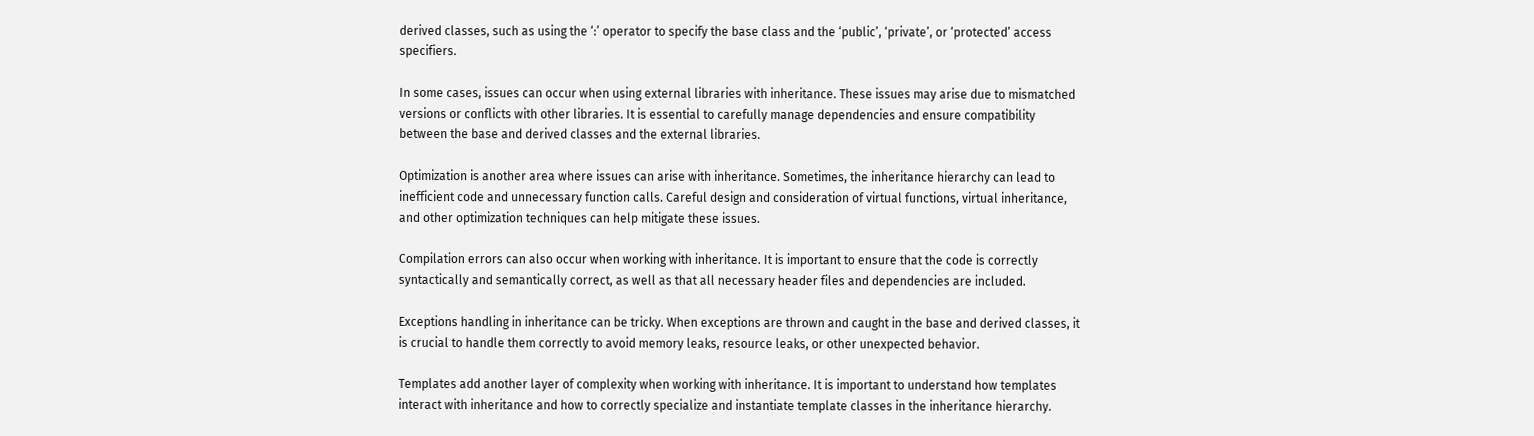derived classes, such as using the ‘:’ operator to specify the base class and the ‘public’, ‘private’, or ‘protected’ access specifiers.

In some cases, issues can occur when using external libraries with inheritance. These issues may arise due to mismatched versions or conflicts with other libraries. It is essential to carefully manage dependencies and ensure compatibility between the base and derived classes and the external libraries.

Optimization is another area where issues can arise with inheritance. Sometimes, the inheritance hierarchy can lead to inefficient code and unnecessary function calls. Careful design and consideration of virtual functions, virtual inheritance, and other optimization techniques can help mitigate these issues.

Compilation errors can also occur when working with inheritance. It is important to ensure that the code is correctly syntactically and semantically correct, as well as that all necessary header files and dependencies are included.

Exceptions handling in inheritance can be tricky. When exceptions are thrown and caught in the base and derived classes, it is crucial to handle them correctly to avoid memory leaks, resource leaks, or other unexpected behavior.

Templates add another layer of complexity when working with inheritance. It is important to understand how templates interact with inheritance and how to correctly specialize and instantiate template classes in the inheritance hierarchy.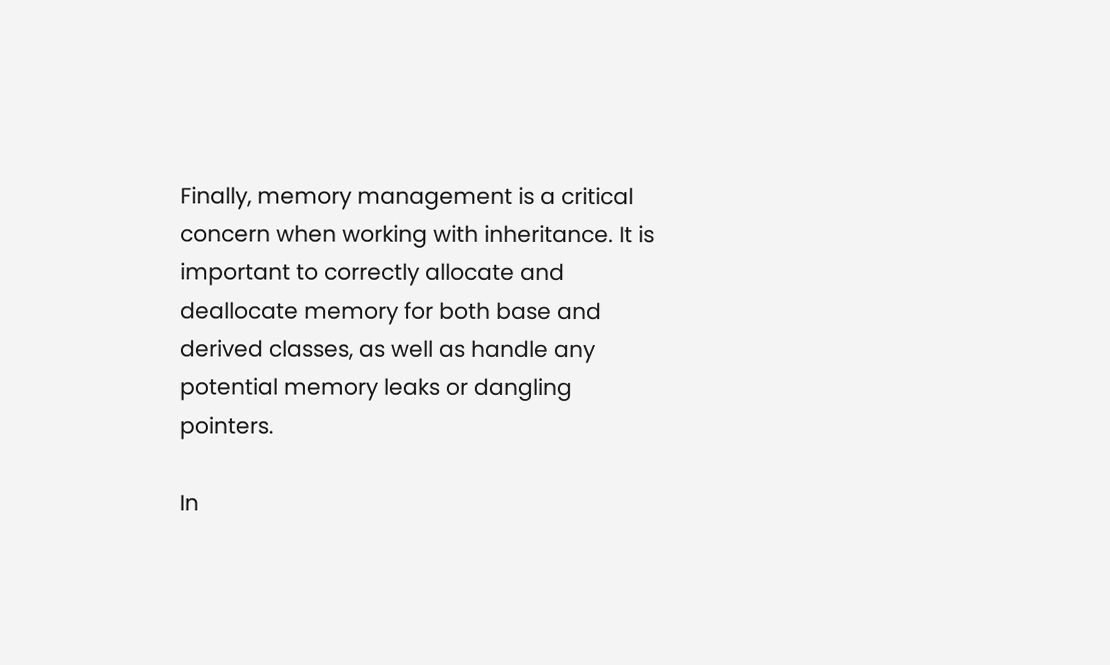Finally, memory management is a critical concern when working with inheritance. It is important to correctly allocate and deallocate memory for both base and derived classes, as well as handle any potential memory leaks or dangling pointers.

In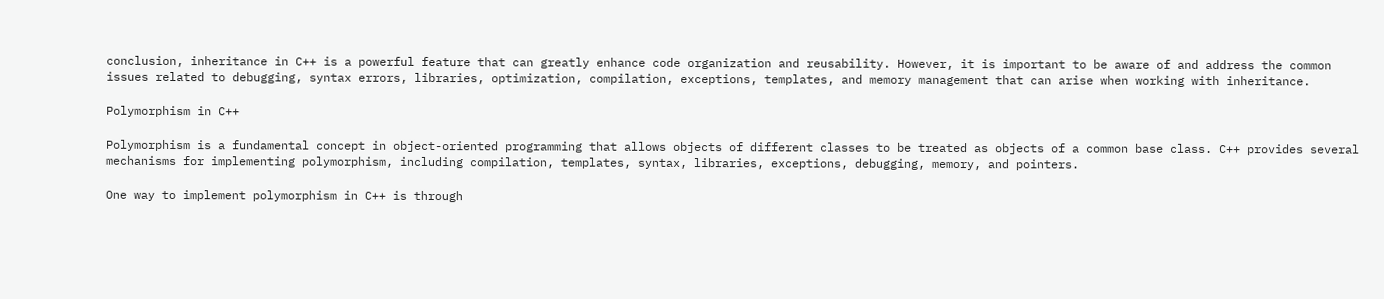conclusion, inheritance in C++ is a powerful feature that can greatly enhance code organization and reusability. However, it is important to be aware of and address the common issues related to debugging, syntax errors, libraries, optimization, compilation, exceptions, templates, and memory management that can arise when working with inheritance.

Polymorphism in C++

Polymorphism is a fundamental concept in object-oriented programming that allows objects of different classes to be treated as objects of a common base class. C++ provides several mechanisms for implementing polymorphism, including compilation, templates, syntax, libraries, exceptions, debugging, memory, and pointers.

One way to implement polymorphism in C++ is through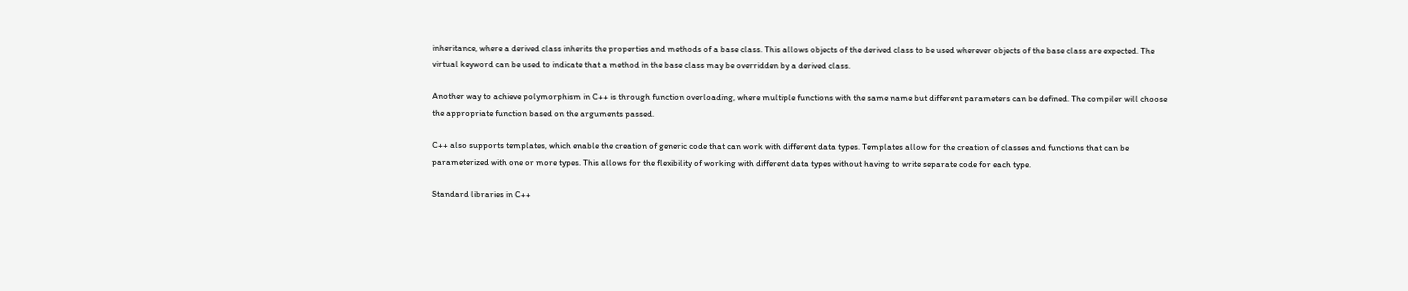inheritance, where a derived class inherits the properties and methods of a base class. This allows objects of the derived class to be used wherever objects of the base class are expected. The virtual keyword can be used to indicate that a method in the base class may be overridden by a derived class.

Another way to achieve polymorphism in C++ is through function overloading, where multiple functions with the same name but different parameters can be defined. The compiler will choose the appropriate function based on the arguments passed.

C++ also supports templates, which enable the creation of generic code that can work with different data types. Templates allow for the creation of classes and functions that can be parameterized with one or more types. This allows for the flexibility of working with different data types without having to write separate code for each type.

Standard libraries in C++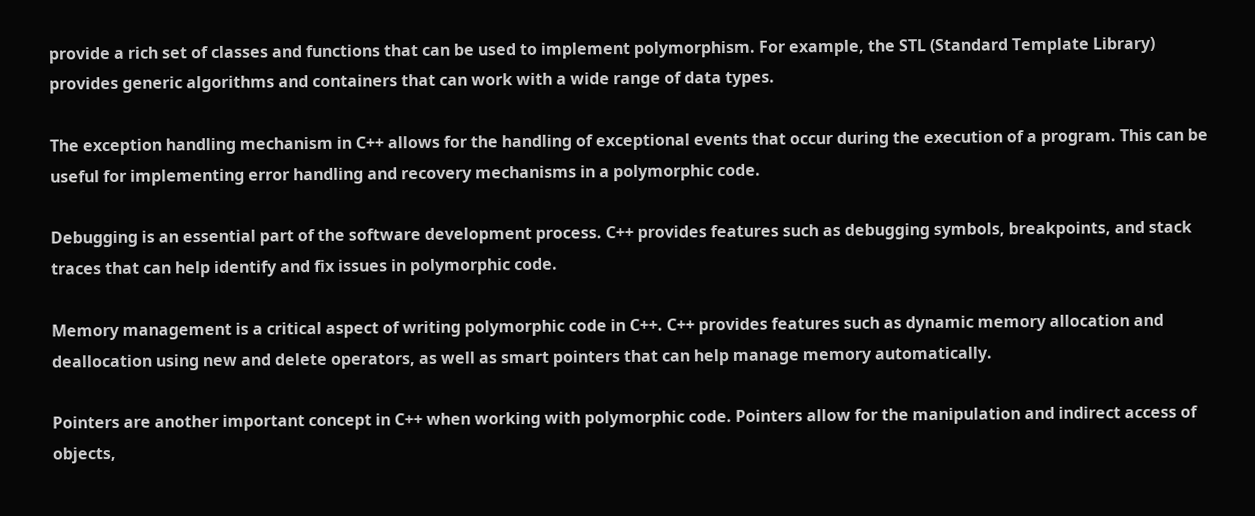provide a rich set of classes and functions that can be used to implement polymorphism. For example, the STL (Standard Template Library) provides generic algorithms and containers that can work with a wide range of data types.

The exception handling mechanism in C++ allows for the handling of exceptional events that occur during the execution of a program. This can be useful for implementing error handling and recovery mechanisms in a polymorphic code.

Debugging is an essential part of the software development process. C++ provides features such as debugging symbols, breakpoints, and stack traces that can help identify and fix issues in polymorphic code.

Memory management is a critical aspect of writing polymorphic code in C++. C++ provides features such as dynamic memory allocation and deallocation using new and delete operators, as well as smart pointers that can help manage memory automatically.

Pointers are another important concept in C++ when working with polymorphic code. Pointers allow for the manipulation and indirect access of objects,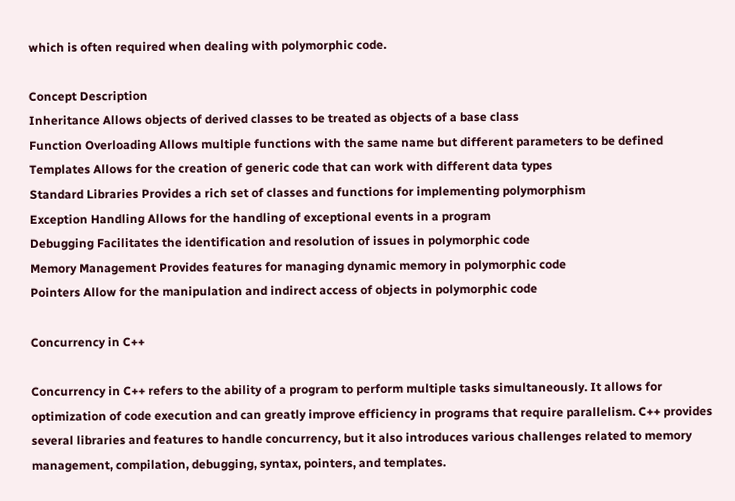which is often required when dealing with polymorphic code.

Concept Description
Inheritance Allows objects of derived classes to be treated as objects of a base class
Function Overloading Allows multiple functions with the same name but different parameters to be defined
Templates Allows for the creation of generic code that can work with different data types
Standard Libraries Provides a rich set of classes and functions for implementing polymorphism
Exception Handling Allows for the handling of exceptional events in a program
Debugging Facilitates the identification and resolution of issues in polymorphic code
Memory Management Provides features for managing dynamic memory in polymorphic code
Pointers Allow for the manipulation and indirect access of objects in polymorphic code

Concurrency in C++

Concurrency in C++ refers to the ability of a program to perform multiple tasks simultaneously. It allows for optimization of code execution and can greatly improve efficiency in programs that require parallelism. C++ provides several libraries and features to handle concurrency, but it also introduces various challenges related to memory management, compilation, debugging, syntax, pointers, and templates.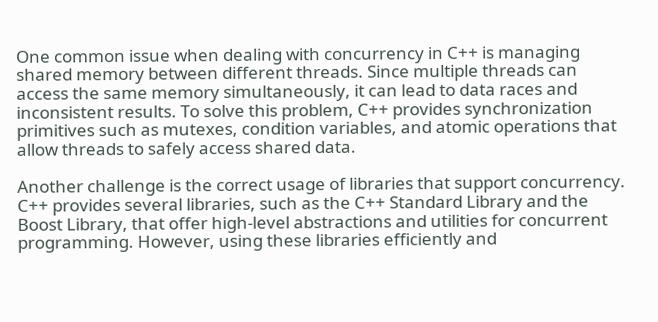One common issue when dealing with concurrency in C++ is managing shared memory between different threads. Since multiple threads can access the same memory simultaneously, it can lead to data races and inconsistent results. To solve this problem, C++ provides synchronization primitives such as mutexes, condition variables, and atomic operations that allow threads to safely access shared data.

Another challenge is the correct usage of libraries that support concurrency. C++ provides several libraries, such as the C++ Standard Library and the Boost Library, that offer high-level abstractions and utilities for concurrent programming. However, using these libraries efficiently and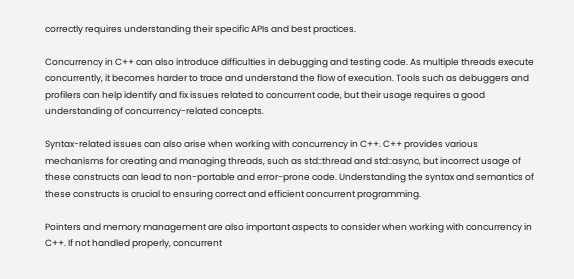correctly requires understanding their specific APIs and best practices.

Concurrency in C++ can also introduce difficulties in debugging and testing code. As multiple threads execute concurrently, it becomes harder to trace and understand the flow of execution. Tools such as debuggers and profilers can help identify and fix issues related to concurrent code, but their usage requires a good understanding of concurrency-related concepts.

Syntax-related issues can also arise when working with concurrency in C++. C++ provides various mechanisms for creating and managing threads, such as std::thread and std::async, but incorrect usage of these constructs can lead to non-portable and error-prone code. Understanding the syntax and semantics of these constructs is crucial to ensuring correct and efficient concurrent programming.

Pointers and memory management are also important aspects to consider when working with concurrency in C++. If not handled properly, concurrent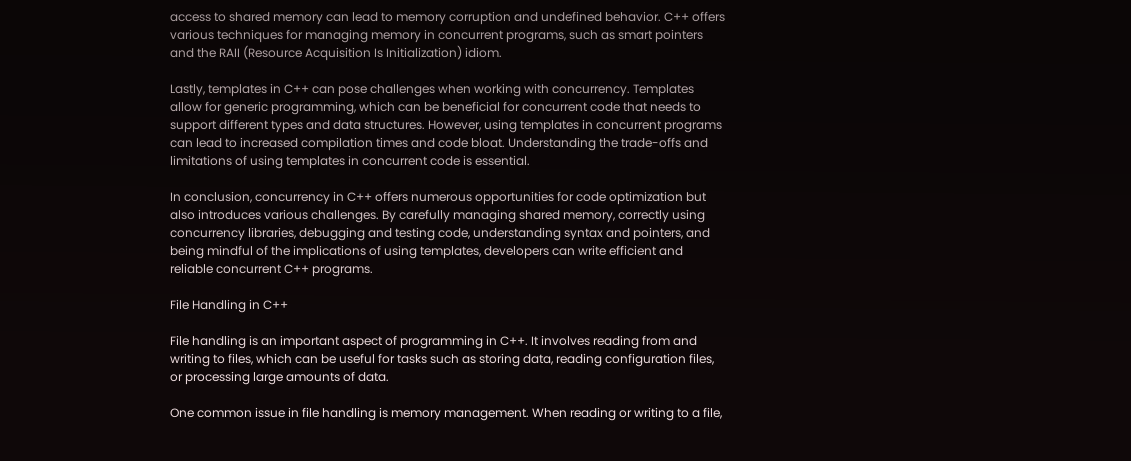access to shared memory can lead to memory corruption and undefined behavior. C++ offers various techniques for managing memory in concurrent programs, such as smart pointers and the RAII (Resource Acquisition Is Initialization) idiom.

Lastly, templates in C++ can pose challenges when working with concurrency. Templates allow for generic programming, which can be beneficial for concurrent code that needs to support different types and data structures. However, using templates in concurrent programs can lead to increased compilation times and code bloat. Understanding the trade-offs and limitations of using templates in concurrent code is essential.

In conclusion, concurrency in C++ offers numerous opportunities for code optimization but also introduces various challenges. By carefully managing shared memory, correctly using concurrency libraries, debugging and testing code, understanding syntax and pointers, and being mindful of the implications of using templates, developers can write efficient and reliable concurrent C++ programs.

File Handling in C++

File handling is an important aspect of programming in C++. It involves reading from and writing to files, which can be useful for tasks such as storing data, reading configuration files, or processing large amounts of data.

One common issue in file handling is memory management. When reading or writing to a file,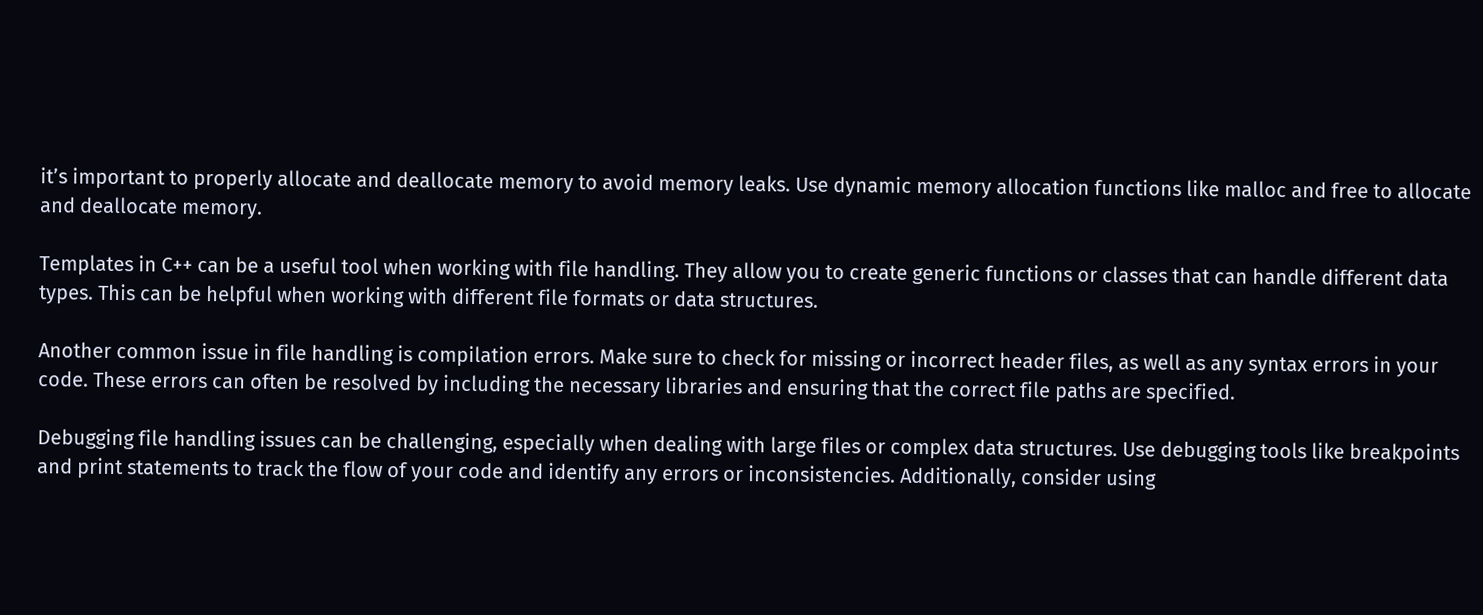it’s important to properly allocate and deallocate memory to avoid memory leaks. Use dynamic memory allocation functions like malloc and free to allocate and deallocate memory.

Templates in C++ can be a useful tool when working with file handling. They allow you to create generic functions or classes that can handle different data types. This can be helpful when working with different file formats or data structures.

Another common issue in file handling is compilation errors. Make sure to check for missing or incorrect header files, as well as any syntax errors in your code. These errors can often be resolved by including the necessary libraries and ensuring that the correct file paths are specified.

Debugging file handling issues can be challenging, especially when dealing with large files or complex data structures. Use debugging tools like breakpoints and print statements to track the flow of your code and identify any errors or inconsistencies. Additionally, consider using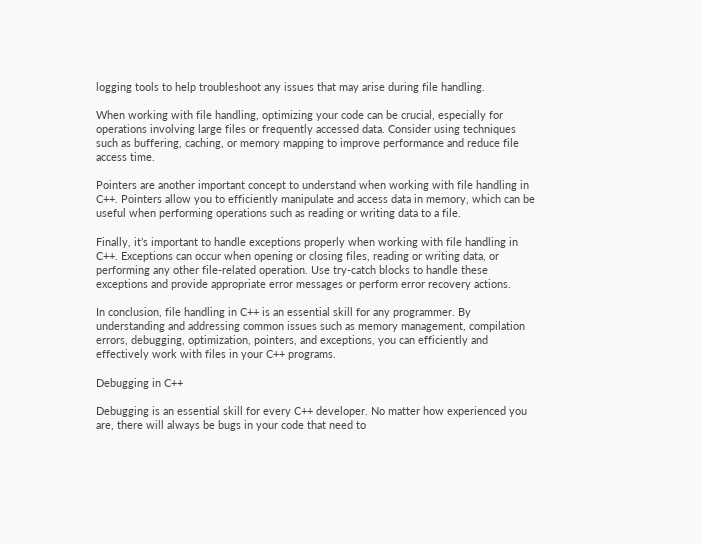logging tools to help troubleshoot any issues that may arise during file handling.

When working with file handling, optimizing your code can be crucial, especially for operations involving large files or frequently accessed data. Consider using techniques such as buffering, caching, or memory mapping to improve performance and reduce file access time.

Pointers are another important concept to understand when working with file handling in C++. Pointers allow you to efficiently manipulate and access data in memory, which can be useful when performing operations such as reading or writing data to a file.

Finally, it’s important to handle exceptions properly when working with file handling in C++. Exceptions can occur when opening or closing files, reading or writing data, or performing any other file-related operation. Use try-catch blocks to handle these exceptions and provide appropriate error messages or perform error recovery actions.

In conclusion, file handling in C++ is an essential skill for any programmer. By understanding and addressing common issues such as memory management, compilation errors, debugging, optimization, pointers, and exceptions, you can efficiently and effectively work with files in your C++ programs.

Debugging in C++

Debugging is an essential skill for every C++ developer. No matter how experienced you are, there will always be bugs in your code that need to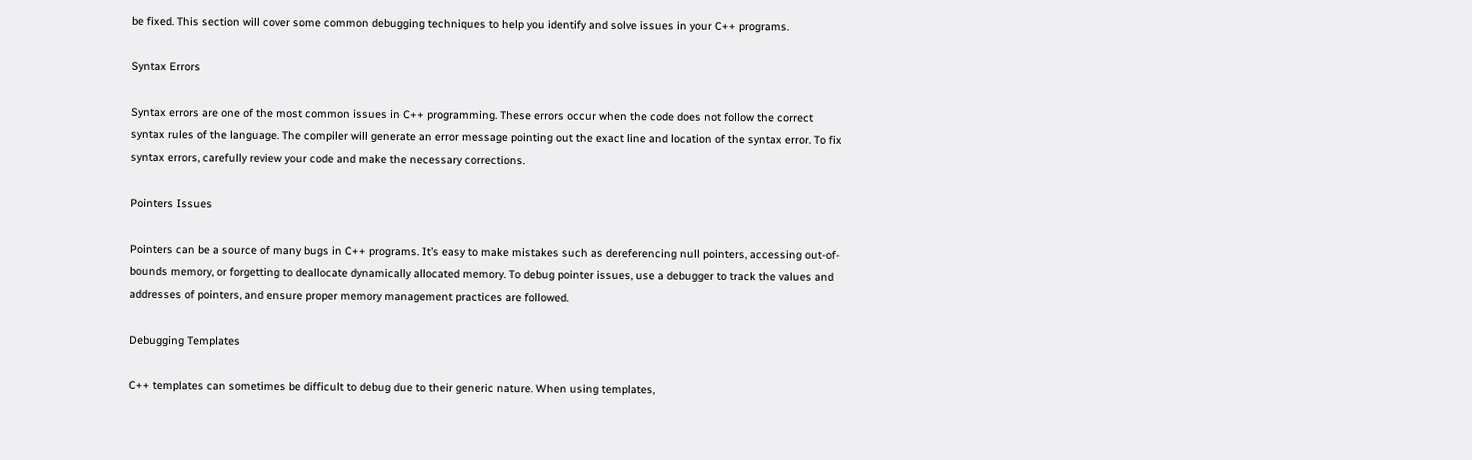be fixed. This section will cover some common debugging techniques to help you identify and solve issues in your C++ programs.

Syntax Errors

Syntax errors are one of the most common issues in C++ programming. These errors occur when the code does not follow the correct syntax rules of the language. The compiler will generate an error message pointing out the exact line and location of the syntax error. To fix syntax errors, carefully review your code and make the necessary corrections.

Pointers Issues

Pointers can be a source of many bugs in C++ programs. It’s easy to make mistakes such as dereferencing null pointers, accessing out-of-bounds memory, or forgetting to deallocate dynamically allocated memory. To debug pointer issues, use a debugger to track the values and addresses of pointers, and ensure proper memory management practices are followed.

Debugging Templates

C++ templates can sometimes be difficult to debug due to their generic nature. When using templates,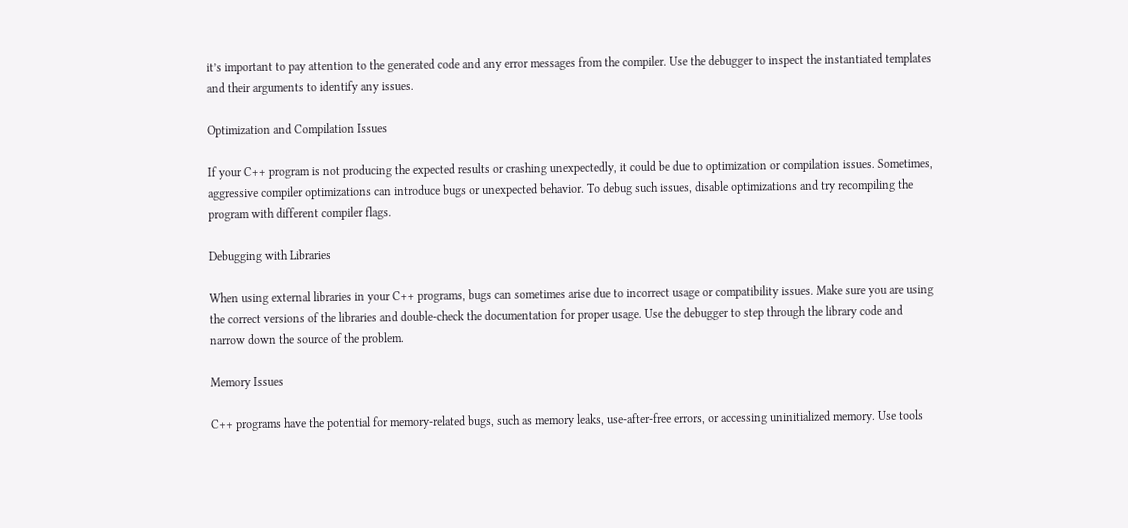it’s important to pay attention to the generated code and any error messages from the compiler. Use the debugger to inspect the instantiated templates and their arguments to identify any issues.

Optimization and Compilation Issues

If your C++ program is not producing the expected results or crashing unexpectedly, it could be due to optimization or compilation issues. Sometimes, aggressive compiler optimizations can introduce bugs or unexpected behavior. To debug such issues, disable optimizations and try recompiling the program with different compiler flags.

Debugging with Libraries

When using external libraries in your C++ programs, bugs can sometimes arise due to incorrect usage or compatibility issues. Make sure you are using the correct versions of the libraries and double-check the documentation for proper usage. Use the debugger to step through the library code and narrow down the source of the problem.

Memory Issues

C++ programs have the potential for memory-related bugs, such as memory leaks, use-after-free errors, or accessing uninitialized memory. Use tools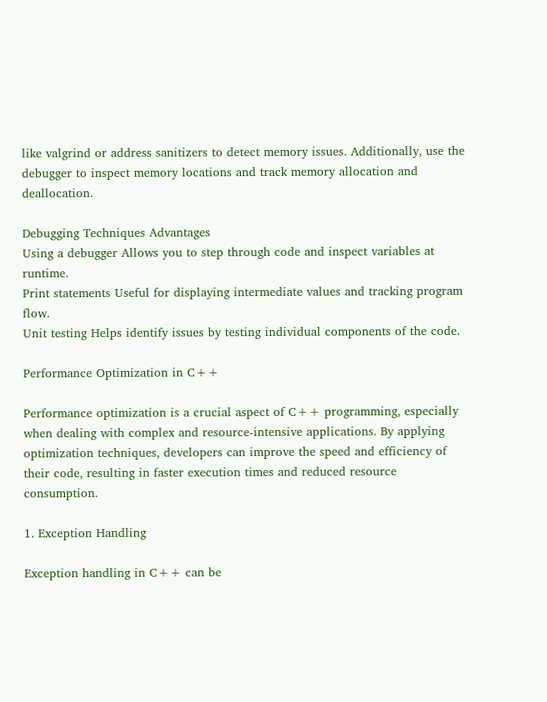like valgrind or address sanitizers to detect memory issues. Additionally, use the debugger to inspect memory locations and track memory allocation and deallocation.

Debugging Techniques Advantages
Using a debugger Allows you to step through code and inspect variables at runtime.
Print statements Useful for displaying intermediate values and tracking program flow.
Unit testing Helps identify issues by testing individual components of the code.

Performance Optimization in C++

Performance optimization is a crucial aspect of C++ programming, especially when dealing with complex and resource-intensive applications. By applying optimization techniques, developers can improve the speed and efficiency of their code, resulting in faster execution times and reduced resource consumption.

1. Exception Handling

Exception handling in C++ can be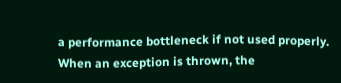a performance bottleneck if not used properly. When an exception is thrown, the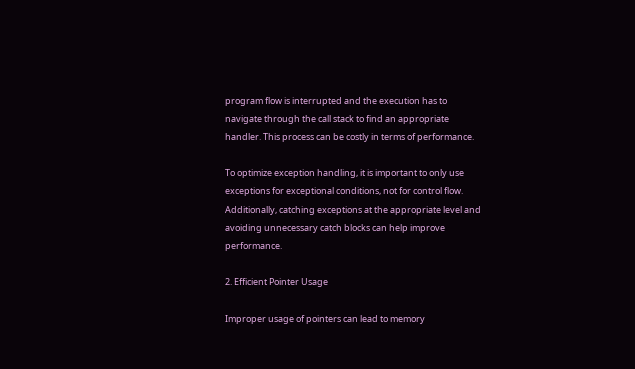program flow is interrupted and the execution has to navigate through the call stack to find an appropriate handler. This process can be costly in terms of performance.

To optimize exception handling, it is important to only use exceptions for exceptional conditions, not for control flow. Additionally, catching exceptions at the appropriate level and avoiding unnecessary catch blocks can help improve performance.

2. Efficient Pointer Usage

Improper usage of pointers can lead to memory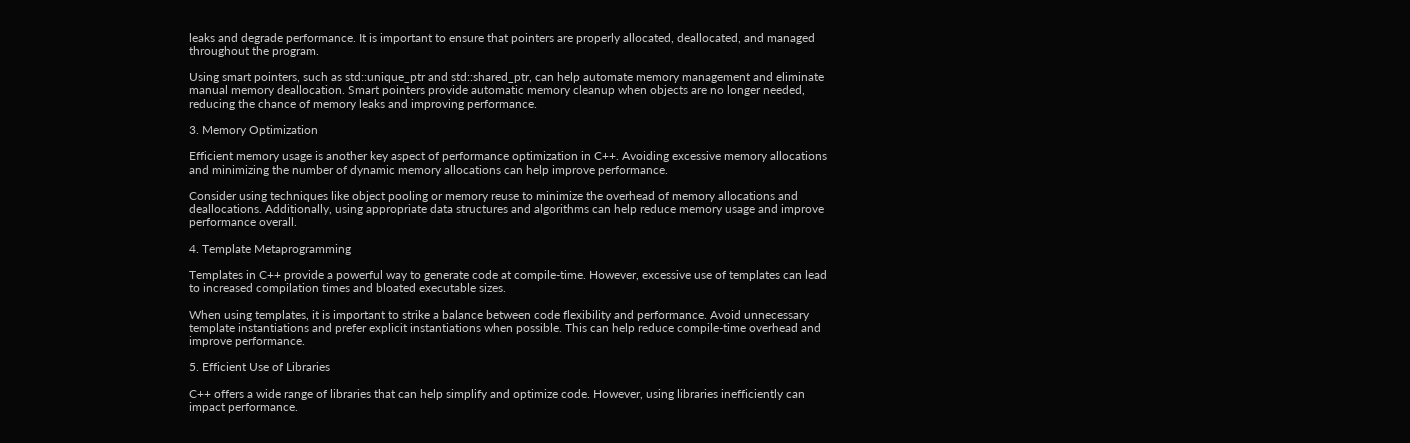leaks and degrade performance. It is important to ensure that pointers are properly allocated, deallocated, and managed throughout the program.

Using smart pointers, such as std::unique_ptr and std::shared_ptr, can help automate memory management and eliminate manual memory deallocation. Smart pointers provide automatic memory cleanup when objects are no longer needed, reducing the chance of memory leaks and improving performance.

3. Memory Optimization

Efficient memory usage is another key aspect of performance optimization in C++. Avoiding excessive memory allocations and minimizing the number of dynamic memory allocations can help improve performance.

Consider using techniques like object pooling or memory reuse to minimize the overhead of memory allocations and deallocations. Additionally, using appropriate data structures and algorithms can help reduce memory usage and improve performance overall.

4. Template Metaprogramming

Templates in C++ provide a powerful way to generate code at compile-time. However, excessive use of templates can lead to increased compilation times and bloated executable sizes.

When using templates, it is important to strike a balance between code flexibility and performance. Avoid unnecessary template instantiations and prefer explicit instantiations when possible. This can help reduce compile-time overhead and improve performance.

5. Efficient Use of Libraries

C++ offers a wide range of libraries that can help simplify and optimize code. However, using libraries inefficiently can impact performance.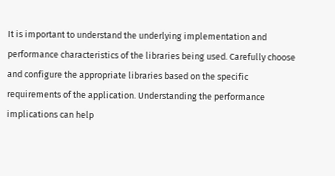It is important to understand the underlying implementation and performance characteristics of the libraries being used. Carefully choose and configure the appropriate libraries based on the specific requirements of the application. Understanding the performance implications can help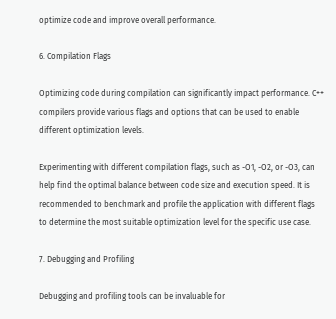optimize code and improve overall performance.

6. Compilation Flags

Optimizing code during compilation can significantly impact performance. C++ compilers provide various flags and options that can be used to enable different optimization levels.

Experimenting with different compilation flags, such as -O1, -O2, or -O3, can help find the optimal balance between code size and execution speed. It is recommended to benchmark and profile the application with different flags to determine the most suitable optimization level for the specific use case.

7. Debugging and Profiling

Debugging and profiling tools can be invaluable for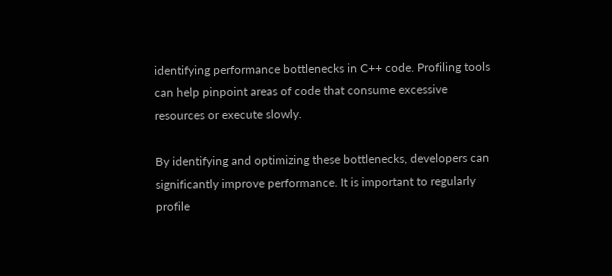identifying performance bottlenecks in C++ code. Profiling tools can help pinpoint areas of code that consume excessive resources or execute slowly.

By identifying and optimizing these bottlenecks, developers can significantly improve performance. It is important to regularly profile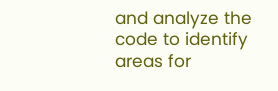and analyze the code to identify areas for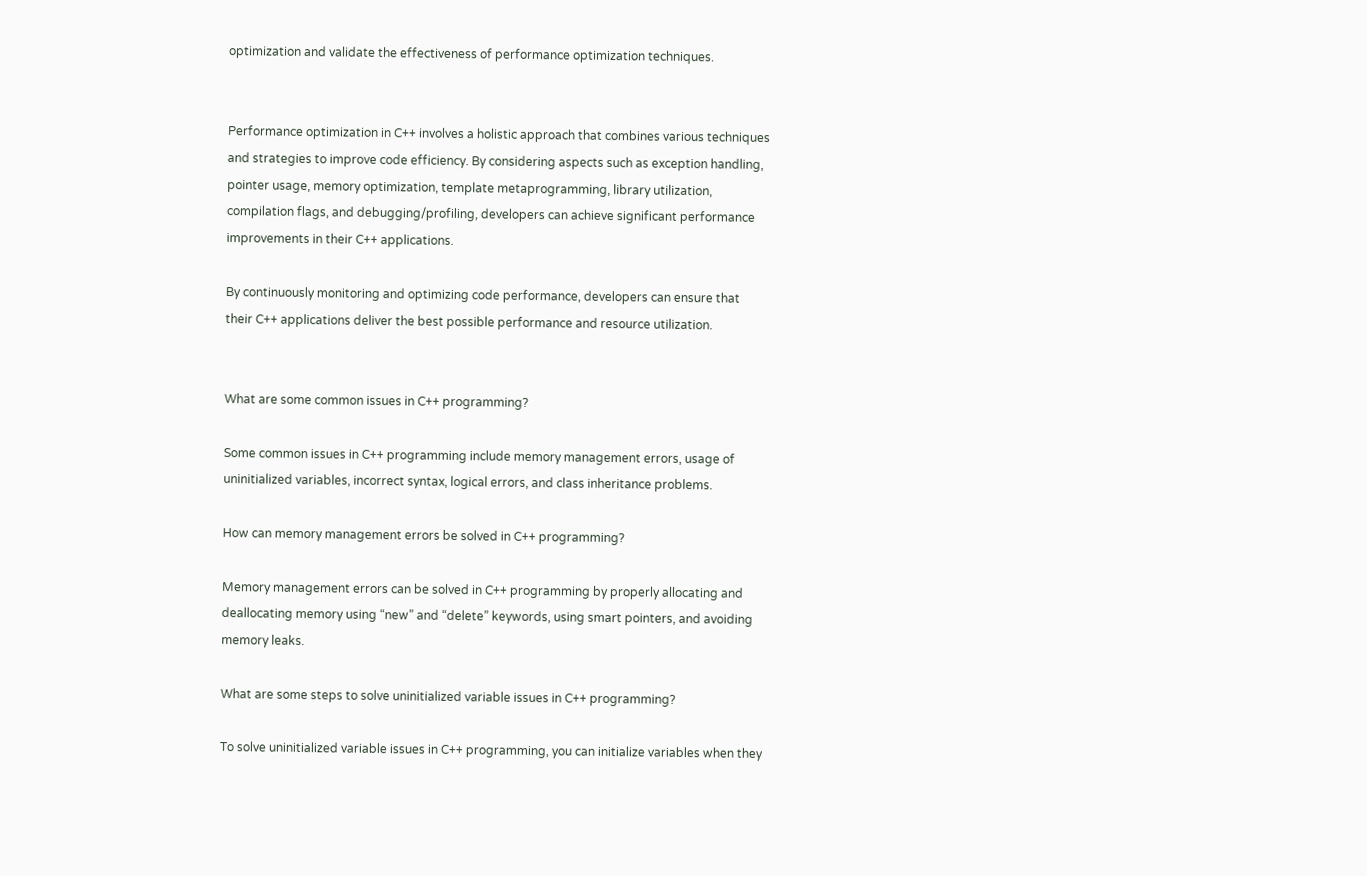optimization and validate the effectiveness of performance optimization techniques.


Performance optimization in C++ involves a holistic approach that combines various techniques and strategies to improve code efficiency. By considering aspects such as exception handling, pointer usage, memory optimization, template metaprogramming, library utilization, compilation flags, and debugging/profiling, developers can achieve significant performance improvements in their C++ applications.

By continuously monitoring and optimizing code performance, developers can ensure that their C++ applications deliver the best possible performance and resource utilization.


What are some common issues in C++ programming?

Some common issues in C++ programming include memory management errors, usage of uninitialized variables, incorrect syntax, logical errors, and class inheritance problems.

How can memory management errors be solved in C++ programming?

Memory management errors can be solved in C++ programming by properly allocating and deallocating memory using “new” and “delete” keywords, using smart pointers, and avoiding memory leaks.

What are some steps to solve uninitialized variable issues in C++ programming?

To solve uninitialized variable issues in C++ programming, you can initialize variables when they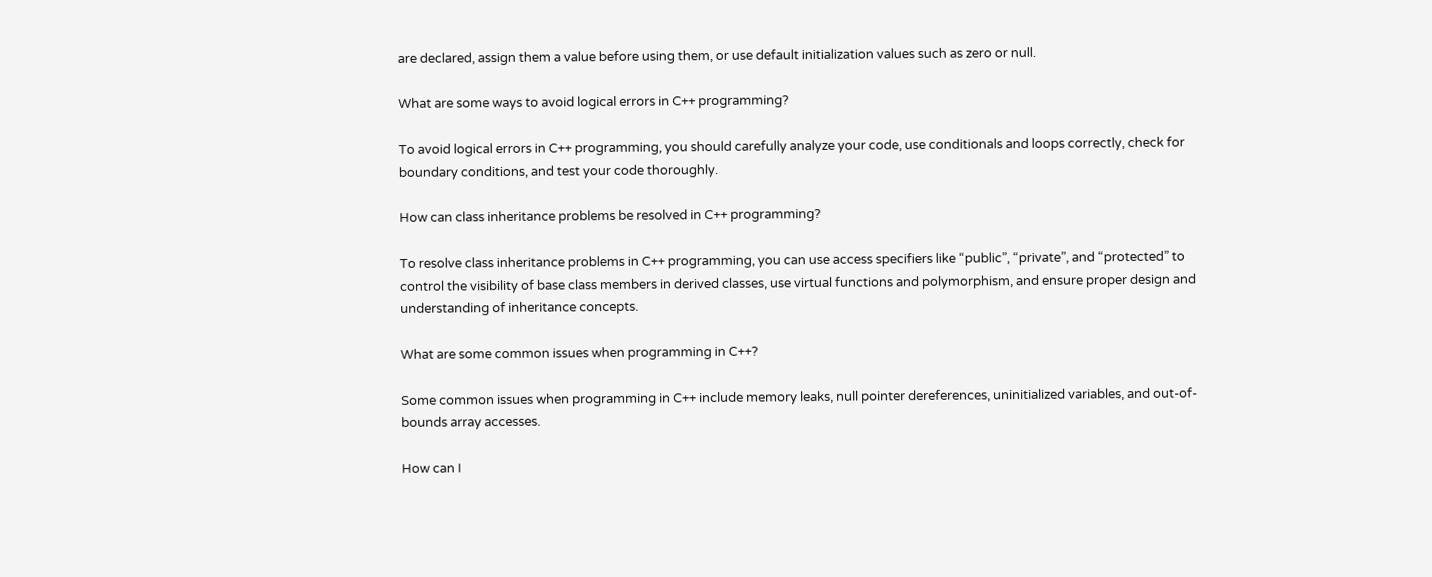are declared, assign them a value before using them, or use default initialization values such as zero or null.

What are some ways to avoid logical errors in C++ programming?

To avoid logical errors in C++ programming, you should carefully analyze your code, use conditionals and loops correctly, check for boundary conditions, and test your code thoroughly.

How can class inheritance problems be resolved in C++ programming?

To resolve class inheritance problems in C++ programming, you can use access specifiers like “public”, “private”, and “protected” to control the visibility of base class members in derived classes, use virtual functions and polymorphism, and ensure proper design and understanding of inheritance concepts.

What are some common issues when programming in C++?

Some common issues when programming in C++ include memory leaks, null pointer dereferences, uninitialized variables, and out-of-bounds array accesses.

How can I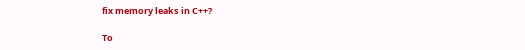fix memory leaks in C++?

To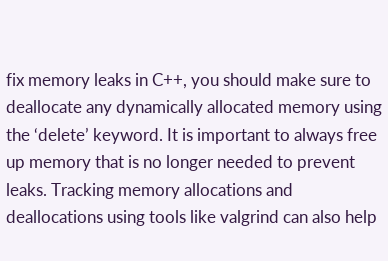fix memory leaks in C++, you should make sure to deallocate any dynamically allocated memory using the ‘delete’ keyword. It is important to always free up memory that is no longer needed to prevent leaks. Tracking memory allocations and deallocations using tools like valgrind can also help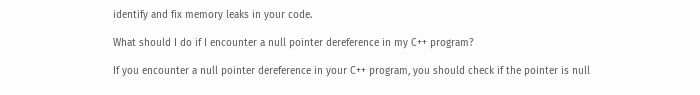identify and fix memory leaks in your code.

What should I do if I encounter a null pointer dereference in my C++ program?

If you encounter a null pointer dereference in your C++ program, you should check if the pointer is null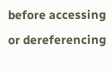before accessing or dereferencing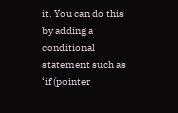it. You can do this by adding a conditional statement such as ‘if (pointer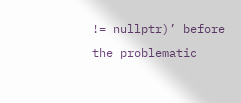!= nullptr)’ before the problematic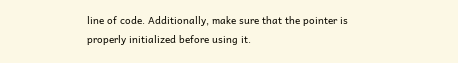line of code. Additionally, make sure that the pointer is properly initialized before using it.